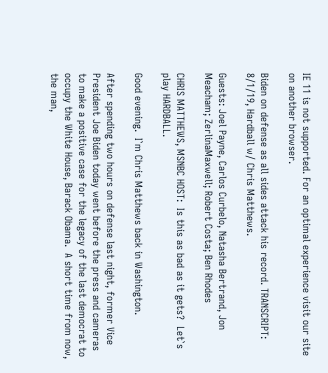IE 11 is not supported. For an optimal experience visit our site on another browser.

Biden on defense as all sides attack his record. TRANSCRIPT: 8/1/19, Hardball w/ Chris Matthews.

Guests: Joel Payne, Carlos Curbelo, Natasha Bertrand, Jon Meacham; ZerlinaMaxwell; Robert Costa; Ben Rhodes

CHRIS MATTHEWS, MSNBC HOST:  Is this as bad as it gets?  Let`s play HARDBALL.

Good evening.  I`m Chris Matthews back in Washington.

After spending two hours on defense last night, former Vice President Joe Biden today went before the press and cameras to make a positive case for the legacy of the last democrat to occupy the White House, Barack Obama.  A short time from now, the man,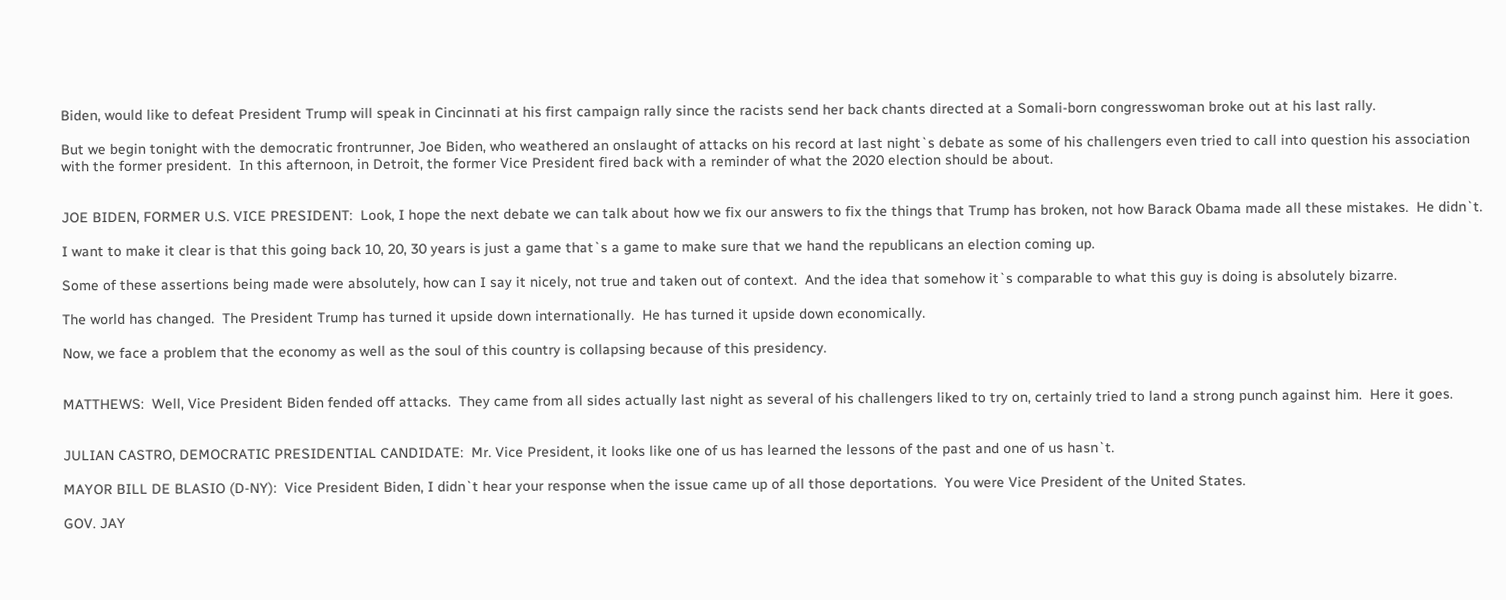Biden, would like to defeat President Trump will speak in Cincinnati at his first campaign rally since the racists send her back chants directed at a Somali-born congresswoman broke out at his last rally.

But we begin tonight with the democratic frontrunner, Joe Biden, who weathered an onslaught of attacks on his record at last night`s debate as some of his challengers even tried to call into question his association with the former president.  In this afternoon, in Detroit, the former Vice President fired back with a reminder of what the 2020 election should be about.


JOE BIDEN, FORMER U.S. VICE PRESIDENT:  Look, I hope the next debate we can talk about how we fix our answers to fix the things that Trump has broken, not how Barack Obama made all these mistakes.  He didn`t.

I want to make it clear is that this going back 10, 20, 30 years is just a game that`s a game to make sure that we hand the republicans an election coming up.

Some of these assertions being made were absolutely, how can I say it nicely, not true and taken out of context.  And the idea that somehow it`s comparable to what this guy is doing is absolutely bizarre.

The world has changed.  The President Trump has turned it upside down internationally.  He has turned it upside down economically.

Now, we face a problem that the economy as well as the soul of this country is collapsing because of this presidency.


MATTHEWS:  Well, Vice President Biden fended off attacks.  They came from all sides actually last night as several of his challengers liked to try on, certainly tried to land a strong punch against him.  Here it goes.


JULIAN CASTRO, DEMOCRATIC PRESIDENTIAL CANDIDATE:  Mr. Vice President, it looks like one of us has learned the lessons of the past and one of us hasn`t.

MAYOR BILL DE BLASIO (D-NY):  Vice President Biden, I didn`t hear your response when the issue came up of all those deportations.  You were Vice President of the United States.

GOV. JAY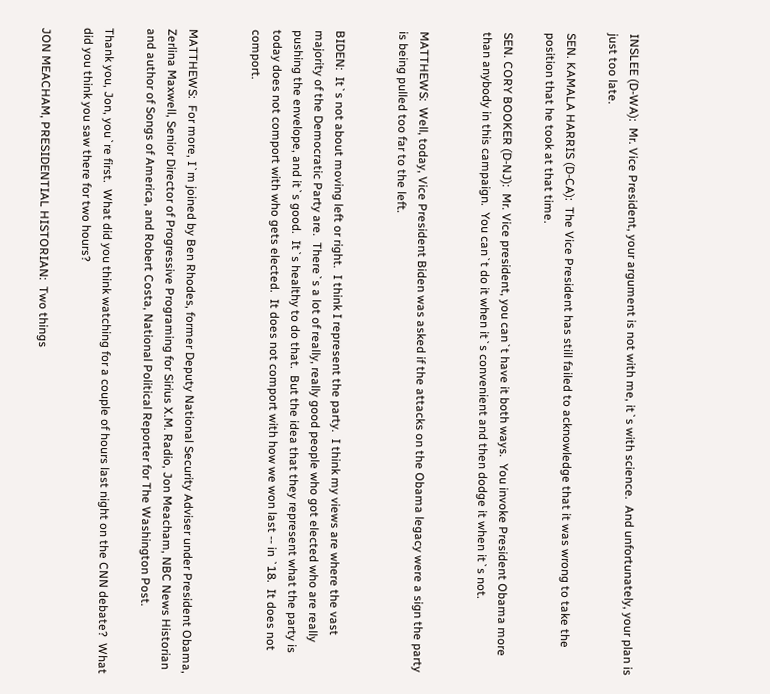INSLEE (D-WA):  Mr. Vice President, your argument is not with me, it`s with science.  And unfortunately, your plan is just too late.

SEN. KAMALA HARRIS (D-CA):  The Vice President has still failed to acknowledge that it was wrong to take the position that he took at that time.

SEN. CORY BOOKER (D-NJ):  Mr. Vice president, you can`t have it both ways.  You invoke President Obama more than anybody in this campaign.  You can`t do it when it`s convenient and then dodge it when it`s not.


MATTHEWS:  Well, today, Vice President Biden was asked if the attacks on the Obama legacy were a sign the party is being pulled too far to the left.


BIDEN:  It`s not about moving left or right.  I think I represent the party.  I think my views are where the vast majority of the Democratic Party are.  There`s a lot of really, really good people who got elected who are really pushing the envelope, and it`s good.  It`s healthy to do that.  But the idea that they represent what the party is today does not comport with who gets elected.  It does not comport with how we won last -- in `18.  It does not comport.


MATTHEWS:  For more, I`m joined by Ben Rhodes, former Deputy National Security Adviser under President Obama, Zerlina Maxwell, Senior Director of Progressive Programing for Sirius X.M. Radio, Jon Meacham, NBC News Historian and author of Songs of America, and Robert Costa, National Political Reporter for The Washington Post.

Thank you, Jon, you`re first.  What did you think watching for a couple of hours last night on the CNN debate?  What did you think you saw there for two hours?

JON MEACHAM, PRESIDENTIAL HISTORIAN:  Two things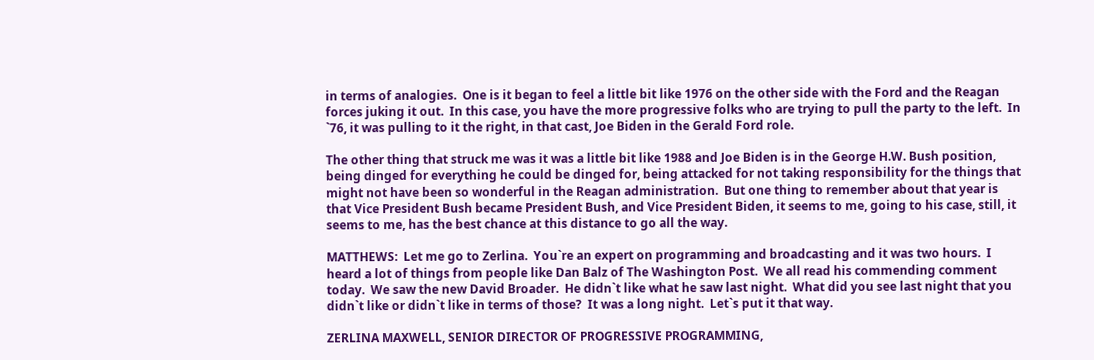in terms of analogies.  One is it began to feel a little bit like 1976 on the other side with the Ford and the Reagan forces juking it out.  In this case, you have the more progressive folks who are trying to pull the party to the left.  In `76, it was pulling to it the right, in that cast, Joe Biden in the Gerald Ford role.

The other thing that struck me was it was a little bit like 1988 and Joe Biden is in the George H.W. Bush position, being dinged for everything he could be dinged for, being attacked for not taking responsibility for the things that might not have been so wonderful in the Reagan administration.  But one thing to remember about that year is that Vice President Bush became President Bush, and Vice President Biden, it seems to me, going to his case, still, it seems to me, has the best chance at this distance to go all the way.

MATTHEWS:  Let me go to Zerlina.  You`re an expert on programming and broadcasting and it was two hours.  I heard a lot of things from people like Dan Balz of The Washington Post.  We all read his commending comment today.  We saw the new David Broader.  He didn`t like what he saw last night.  What did you see last night that you didn`t like or didn`t like in terms of those?  It was a long night.  Let`s put it that way.

ZERLINA MAXWELL, SENIOR DIRECTOR OF PROGRESSIVE PROGRAMMING,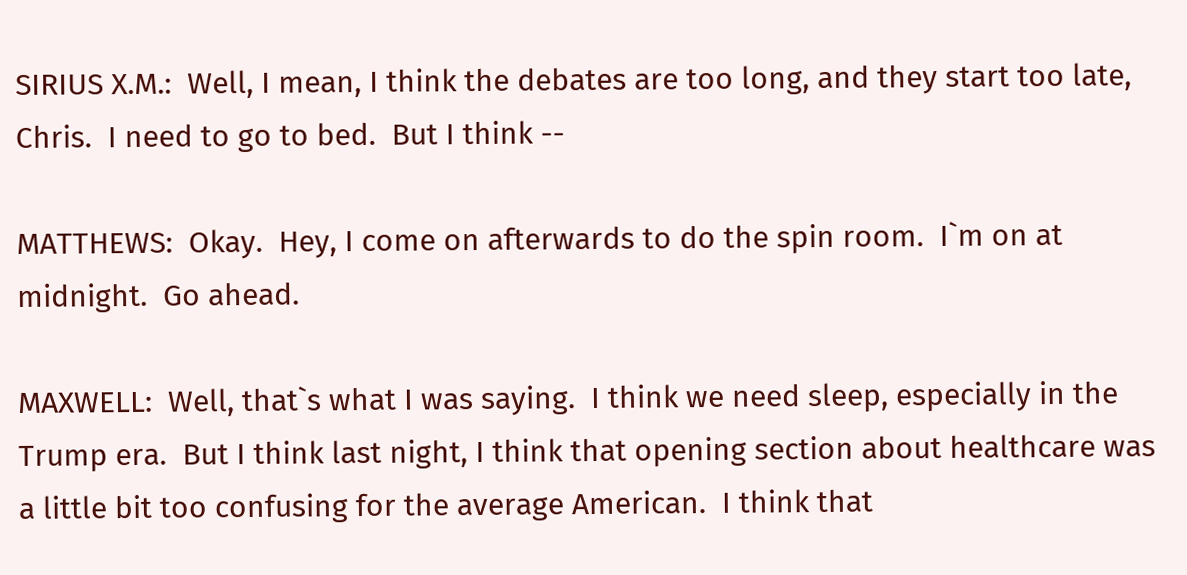SIRIUS X.M.:  Well, I mean, I think the debates are too long, and they start too late, Chris.  I need to go to bed.  But I think --

MATTHEWS:  Okay.  Hey, I come on afterwards to do the spin room.  I`m on at midnight.  Go ahead.

MAXWELL:  Well, that`s what I was saying.  I think we need sleep, especially in the Trump era.  But I think last night, I think that opening section about healthcare was a little bit too confusing for the average American.  I think that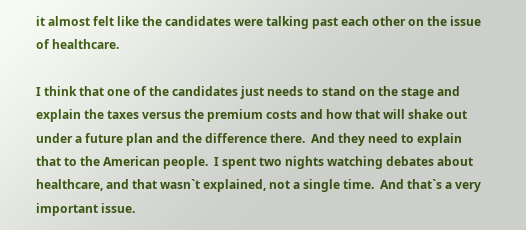it almost felt like the candidates were talking past each other on the issue of healthcare.

I think that one of the candidates just needs to stand on the stage and explain the taxes versus the premium costs and how that will shake out under a future plan and the difference there.  And they need to explain that to the American people.  I spent two nights watching debates about healthcare, and that wasn`t explained, not a single time.  And that`s a very important issue.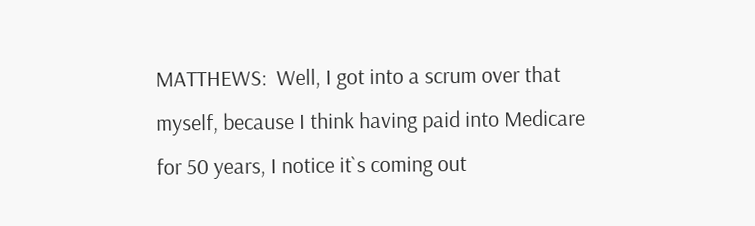MATTHEWS:  Well, I got into a scrum over that myself, because I think having paid into Medicare for 50 years, I notice it`s coming out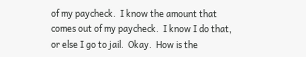of my paycheck.  I know the amount that comes out of my paycheck.  I know I do that, or else I go to jail.  Okay.  How is the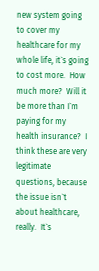new system going to cover my healthcare for my whole life, it`s going to cost more.  How much more?  Will it be more than I`m paying for my health insurance?  I think these are very legitimate questions, because the issue isn`t about healthcare, really.  It`s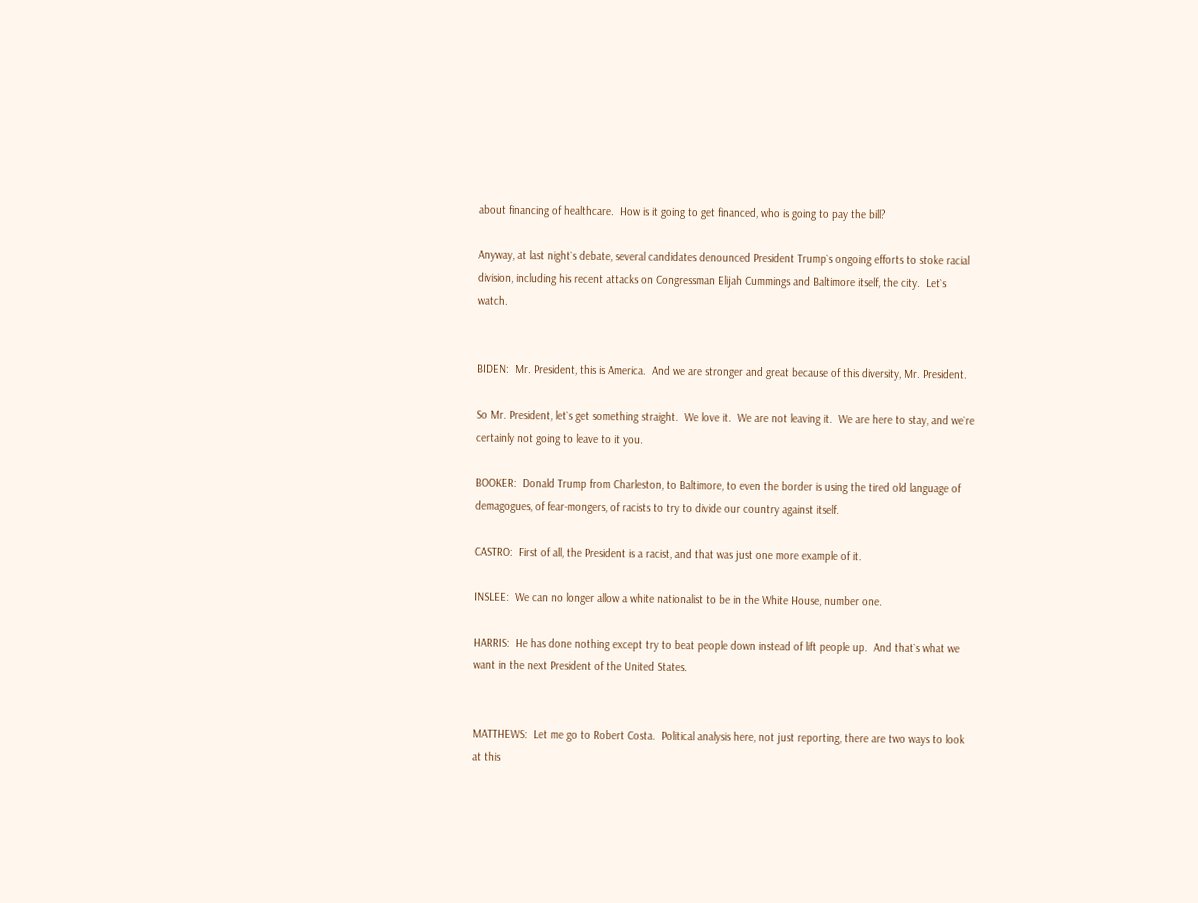about financing of healthcare.  How is it going to get financed, who is going to pay the bill?

Anyway, at last night`s debate, several candidates denounced President Trump`s ongoing efforts to stoke racial division, including his recent attacks on Congressman Elijah Cummings and Baltimore itself, the city.  Let`s watch.


BIDEN:  Mr. President, this is America.  And we are stronger and great because of this diversity, Mr. President.

So Mr. President, let`s get something straight.  We love it.  We are not leaving it.  We are here to stay, and we`re certainly not going to leave to it you.

BOOKER:  Donald Trump from Charleston, to Baltimore, to even the border is using the tired old language of demagogues, of fear-mongers, of racists to try to divide our country against itself.

CASTRO:  First of all, the President is a racist, and that was just one more example of it.

INSLEE:  We can no longer allow a white nationalist to be in the White House, number one.

HARRIS:  He has done nothing except try to beat people down instead of lift people up.  And that`s what we want in the next President of the United States.


MATTHEWS:  Let me go to Robert Costa.  Political analysis here, not just reporting, there are two ways to look at this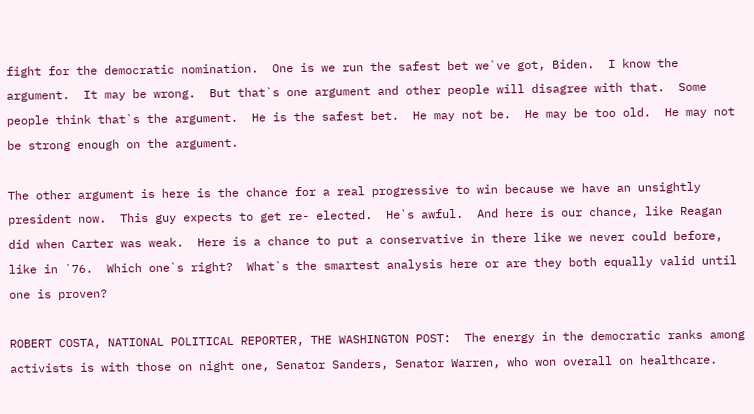fight for the democratic nomination.  One is we run the safest bet we`ve got, Biden.  I know the argument.  It may be wrong.  But that`s one argument and other people will disagree with that.  Some people think that`s the argument.  He is the safest bet.  He may not be.  He may be too old.  He may not be strong enough on the argument.

The other argument is here is the chance for a real progressive to win because we have an unsightly president now.  This guy expects to get re- elected.  He`s awful.  And here is our chance, like Reagan did when Carter was weak.  Here is a chance to put a conservative in there like we never could before, like in `76.  Which one`s right?  What`s the smartest analysis here or are they both equally valid until one is proven?

ROBERT COSTA, NATIONAL POLITICAL REPORTER, THE WASHINGTON POST:  The energy in the democratic ranks among activists is with those on night one, Senator Sanders, Senator Warren, who won overall on healthcare.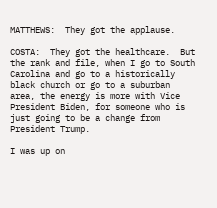MATTHEWS:  They got the applause.

COSTA:  They got the healthcare.  But the rank and file, when I go to South Carolina and go to a historically black church or go to a suburban area, the energy is more with Vice President Biden, for someone who is just going to be a change from President Trump.

I was up on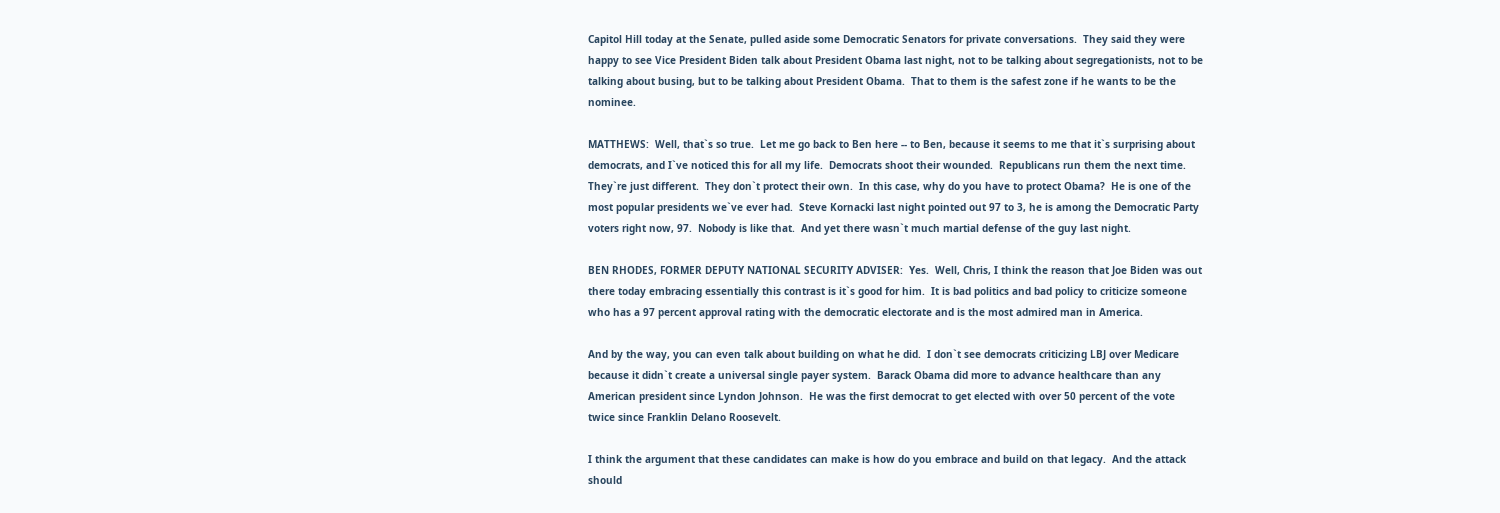Capitol Hill today at the Senate, pulled aside some Democratic Senators for private conversations.  They said they were happy to see Vice President Biden talk about President Obama last night, not to be talking about segregationists, not to be talking about busing, but to be talking about President Obama.  That to them is the safest zone if he wants to be the nominee.

MATTHEWS:  Well, that`s so true.  Let me go back to Ben here -- to Ben, because it seems to me that it`s surprising about democrats, and I`ve noticed this for all my life.  Democrats shoot their wounded.  Republicans run them the next time.  They`re just different.  They don`t protect their own.  In this case, why do you have to protect Obama?  He is one of the most popular presidents we`ve ever had.  Steve Kornacki last night pointed out 97 to 3, he is among the Democratic Party voters right now, 97.  Nobody is like that.  And yet there wasn`t much martial defense of the guy last night.

BEN RHODES, FORMER DEPUTY NATIONAL SECURITY ADVISER:  Yes.  Well, Chris, I think the reason that Joe Biden was out there today embracing essentially this contrast is it`s good for him.  It is bad politics and bad policy to criticize someone who has a 97 percent approval rating with the democratic electorate and is the most admired man in America.

And by the way, you can even talk about building on what he did.  I don`t see democrats criticizing LBJ over Medicare because it didn`t create a universal single payer system.  Barack Obama did more to advance healthcare than any American president since Lyndon Johnson.  He was the first democrat to get elected with over 50 percent of the vote twice since Franklin Delano Roosevelt.

I think the argument that these candidates can make is how do you embrace and build on that legacy.  And the attack should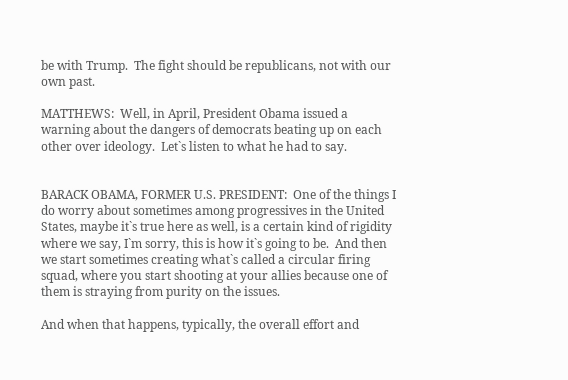be with Trump.  The fight should be republicans, not with our own past.

MATTHEWS:  Well, in April, President Obama issued a warning about the dangers of democrats beating up on each other over ideology.  Let`s listen to what he had to say.


BARACK OBAMA, FORMER U.S. PRESIDENT:  One of the things I do worry about sometimes among progressives in the United States, maybe it`s true here as well, is a certain kind of rigidity where we say, I`m sorry, this is how it`s going to be.  And then we start sometimes creating what`s called a circular firing squad, where you start shooting at your allies because one of them is straying from purity on the issues.

And when that happens, typically, the overall effort and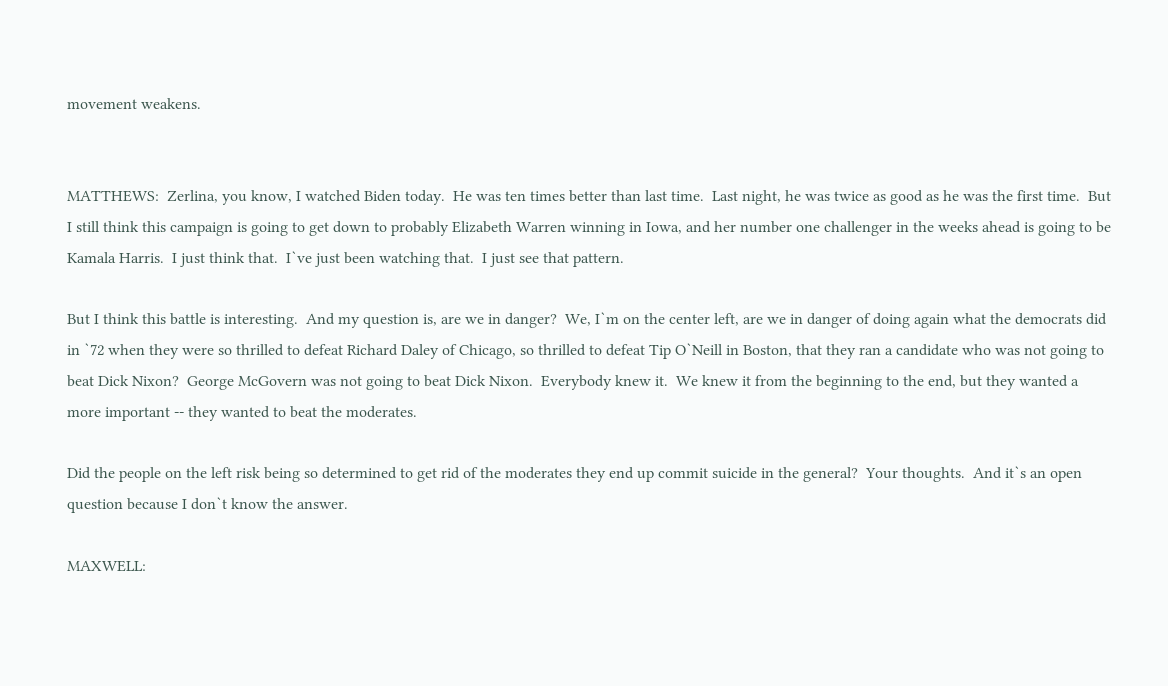movement weakens.


MATTHEWS:  Zerlina, you know, I watched Biden today.  He was ten times better than last time.  Last night, he was twice as good as he was the first time.  But I still think this campaign is going to get down to probably Elizabeth Warren winning in Iowa, and her number one challenger in the weeks ahead is going to be Kamala Harris.  I just think that.  I`ve just been watching that.  I just see that pattern.

But I think this battle is interesting.  And my question is, are we in danger?  We, I`m on the center left, are we in danger of doing again what the democrats did in `72 when they were so thrilled to defeat Richard Daley of Chicago, so thrilled to defeat Tip O`Neill in Boston, that they ran a candidate who was not going to beat Dick Nixon?  George McGovern was not going to beat Dick Nixon.  Everybody knew it.  We knew it from the beginning to the end, but they wanted a more important -- they wanted to beat the moderates.

Did the people on the left risk being so determined to get rid of the moderates they end up commit suicide in the general?  Your thoughts.  And it`s an open question because I don`t know the answer.

MAXWELL: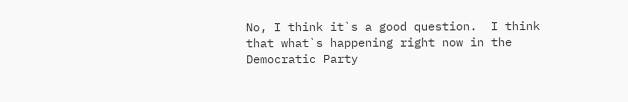No, I think it`s a good question.  I think that what`s happening right now in the Democratic Party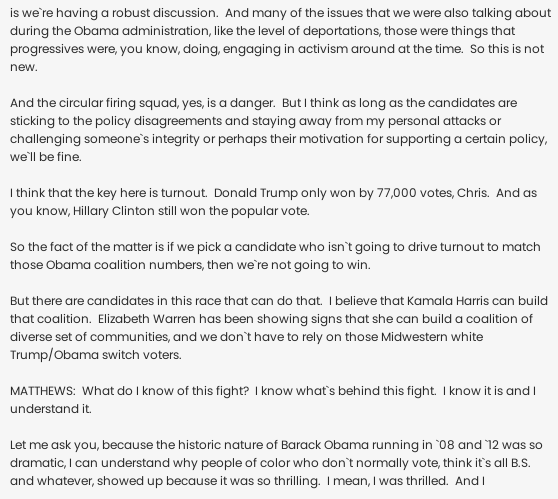is we`re having a robust discussion.  And many of the issues that we were also talking about during the Obama administration, like the level of deportations, those were things that progressives were, you know, doing, engaging in activism around at the time.  So this is not new.

And the circular firing squad, yes, is a danger.  But I think as long as the candidates are sticking to the policy disagreements and staying away from my personal attacks or challenging someone`s integrity or perhaps their motivation for supporting a certain policy, we`ll be fine.

I think that the key here is turnout.  Donald Trump only won by 77,000 votes, Chris.  And as you know, Hillary Clinton still won the popular vote.

So the fact of the matter is if we pick a candidate who isn`t going to drive turnout to match those Obama coalition numbers, then we`re not going to win.

But there are candidates in this race that can do that.  I believe that Kamala Harris can build that coalition.  Elizabeth Warren has been showing signs that she can build a coalition of diverse set of communities, and we don`t have to rely on those Midwestern white Trump/Obama switch voters.

MATTHEWS:  What do I know of this fight?  I know what`s behind this fight.  I know it is and I understand it.

Let me ask you, because the historic nature of Barack Obama running in `08 and `12 was so dramatic, I can understand why people of color who don`t normally vote, think it`s all B.S. and whatever, showed up because it was so thrilling.  I mean, I was thrilled.  And I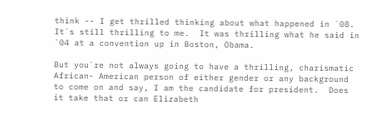think -- I get thrilled thinking about what happened in `08.  It`s still thrilling to me.  It was thrilling what he said in `04 at a convention up in Boston, Obama.

But you`re not always going to have a thrilling, charismatic African- American person of either gender or any background to come on and say, I am the candidate for president.  Does it take that or can Elizabeth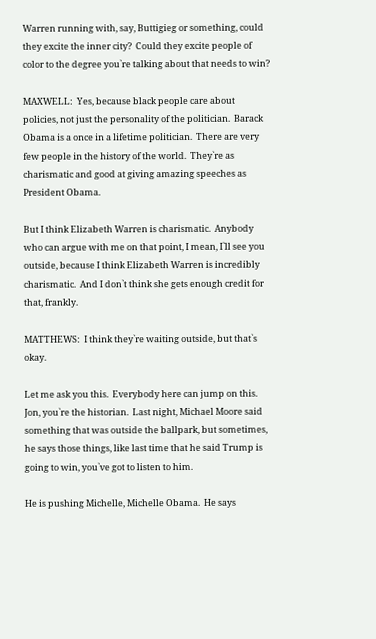Warren running with, say, Buttigieg or something, could they excite the inner city?  Could they excite people of color to the degree you`re talking about that needs to win?

MAXWELL:  Yes, because black people care about policies, not just the personality of the politician.  Barack Obama is a once in a lifetime politician.  There are very few people in the history of the world.  They`re as charismatic and good at giving amazing speeches as President Obama.

But I think Elizabeth Warren is charismatic.  Anybody who can argue with me on that point, I mean, I`ll see you outside, because I think Elizabeth Warren is incredibly charismatic.  And I don`t think she gets enough credit for that, frankly.

MATTHEWS:  I think they`re waiting outside, but that`s okay.

Let me ask you this.  Everybody here can jump on this.  Jon, you`re the historian.  Last night, Michael Moore said something that was outside the ballpark, but sometimes, he says those things, like last time that he said Trump is going to win, you`ve got to listen to him.

He is pushing Michelle, Michelle Obama.  He says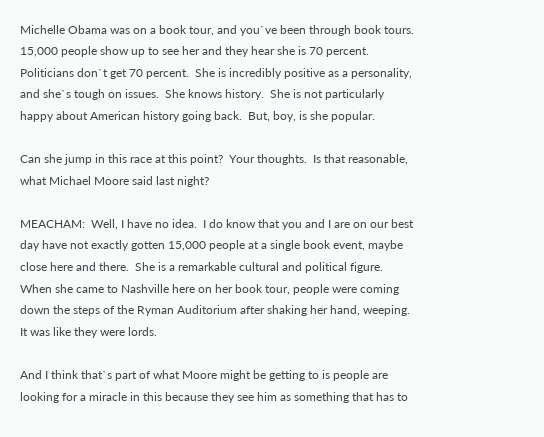Michelle Obama was on a book tour, and you`ve been through book tours.  15,000 people show up to see her and they hear she is 70 percent.  Politicians don`t get 70 percent.  She is incredibly positive as a personality, and she`s tough on issues.  She knows history.  She is not particularly happy about American history going back.  But, boy, is she popular.

Can she jump in this race at this point?  Your thoughts.  Is that reasonable, what Michael Moore said last night?

MEACHAM:  Well, I have no idea.  I do know that you and I are on our best day have not exactly gotten 15,000 people at a single book event, maybe close here and there.  She is a remarkable cultural and political figure.  When she came to Nashville here on her book tour, people were coming down the steps of the Ryman Auditorium after shaking her hand, weeping.  It was like they were lords.

And I think that`s part of what Moore might be getting to is people are looking for a miracle in this because they see him as something that has to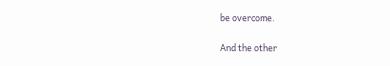be overcome.

And the other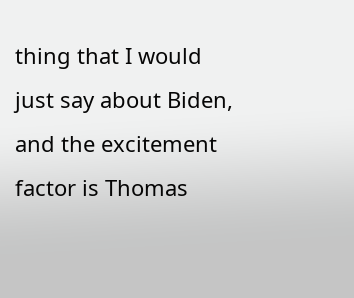thing that I would just say about Biden, and the excitement factor is Thomas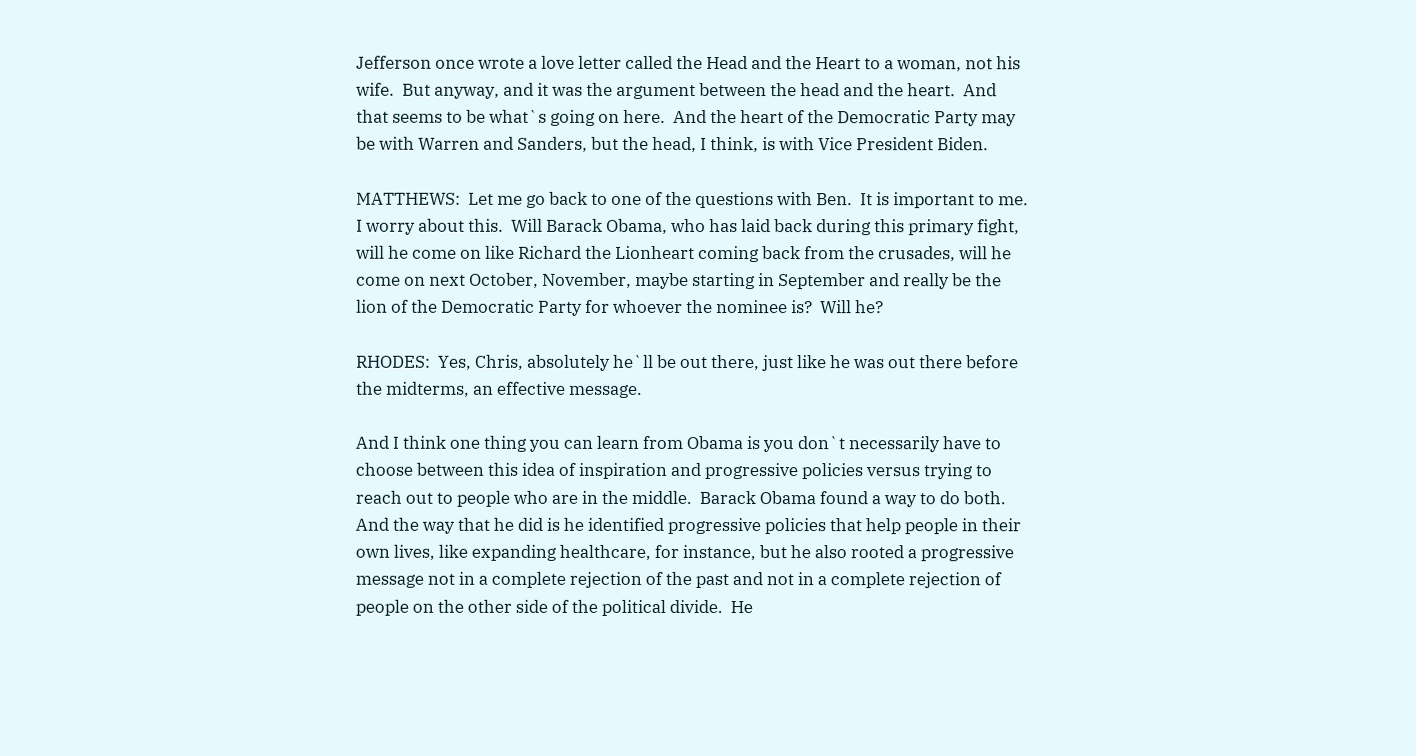Jefferson once wrote a love letter called the Head and the Heart to a woman, not his wife.  But anyway, and it was the argument between the head and the heart.  And that seems to be what`s going on here.  And the heart of the Democratic Party may be with Warren and Sanders, but the head, I think, is with Vice President Biden.

MATTHEWS:  Let me go back to one of the questions with Ben.  It is important to me.  I worry about this.  Will Barack Obama, who has laid back during this primary fight, will he come on like Richard the Lionheart coming back from the crusades, will he come on next October, November, maybe starting in September and really be the lion of the Democratic Party for whoever the nominee is?  Will he?

RHODES:  Yes, Chris, absolutely he`ll be out there, just like he was out there before the midterms, an effective message.

And I think one thing you can learn from Obama is you don`t necessarily have to choose between this idea of inspiration and progressive policies versus trying to reach out to people who are in the middle.  Barack Obama found a way to do both.  And the way that he did is he identified progressive policies that help people in their own lives, like expanding healthcare, for instance, but he also rooted a progressive message not in a complete rejection of the past and not in a complete rejection of people on the other side of the political divide.  He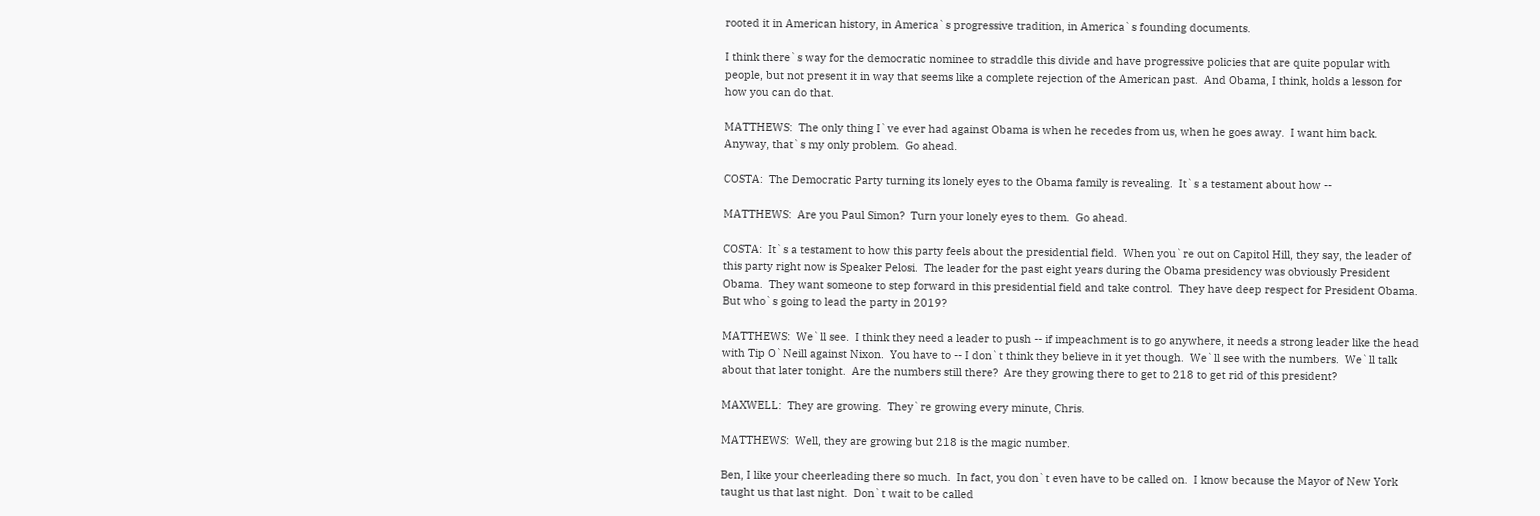rooted it in American history, in America`s progressive tradition, in America`s founding documents.

I think there`s way for the democratic nominee to straddle this divide and have progressive policies that are quite popular with people, but not present it in way that seems like a complete rejection of the American past.  And Obama, I think, holds a lesson for how you can do that.

MATTHEWS:  The only thing I`ve ever had against Obama is when he recedes from us, when he goes away.  I want him back.  Anyway, that`s my only problem.  Go ahead.

COSTA:  The Democratic Party turning its lonely eyes to the Obama family is revealing.  It`s a testament about how --

MATTHEWS:  Are you Paul Simon?  Turn your lonely eyes to them.  Go ahead.

COSTA:  It`s a testament to how this party feels about the presidential field.  When you`re out on Capitol Hill, they say, the leader of this party right now is Speaker Pelosi.  The leader for the past eight years during the Obama presidency was obviously President Obama.  They want someone to step forward in this presidential field and take control.  They have deep respect for President Obama.  But who`s going to lead the party in 2019?

MATTHEWS:  We`ll see.  I think they need a leader to push -- if impeachment is to go anywhere, it needs a strong leader like the head with Tip O`Neill against Nixon.  You have to -- I don`t think they believe in it yet though.  We`ll see with the numbers.  We`ll talk about that later tonight.  Are the numbers still there?  Are they growing there to get to 218 to get rid of this president?

MAXWELL:  They are growing.  They`re growing every minute, Chris.

MATTHEWS:  Well, they are growing but 218 is the magic number.

Ben, I like your cheerleading there so much.  In fact, you don`t even have to be called on.  I know because the Mayor of New York taught us that last night.  Don`t wait to be called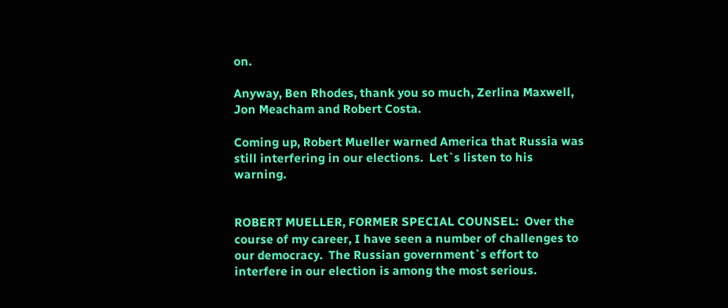on.

Anyway, Ben Rhodes, thank you so much, Zerlina Maxwell, Jon Meacham and Robert Costa.

Coming up, Robert Mueller warned America that Russia was still interfering in our elections.  Let`s listen to his warning.


ROBERT MUELLER, FORMER SPECIAL COUNSEL:  Over the course of my career, I have seen a number of challenges to our democracy.  The Russian government`s effort to interfere in our election is among the most serious.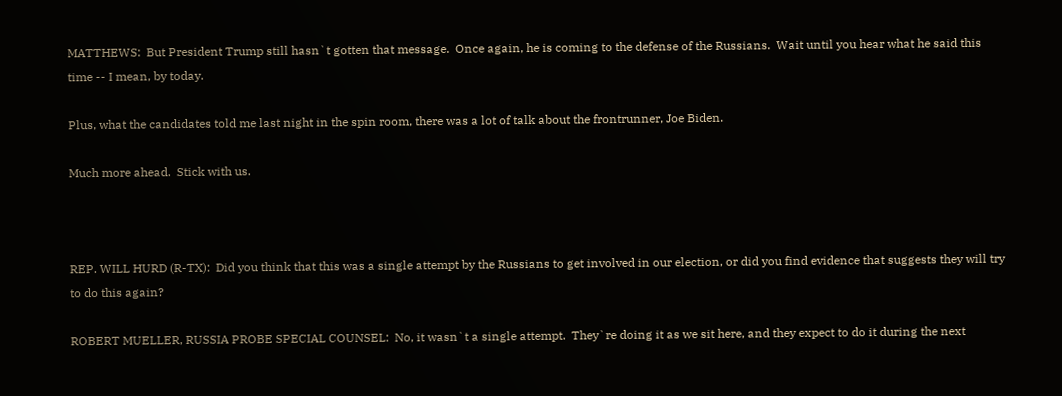MATTHEWS:  But President Trump still hasn`t gotten that message.  Once again, he is coming to the defense of the Russians.  Wait until you hear what he said this time -- I mean, by today.

Plus, what the candidates told me last night in the spin room, there was a lot of talk about the frontrunner, Joe Biden.

Much more ahead.  Stick with us.



REP. WILL HURD (R-TX):  Did you think that this was a single attempt by the Russians to get involved in our election, or did you find evidence that suggests they will try to do this again?

ROBERT MUELLER, RUSSIA PROBE SPECIAL COUNSEL:  No, it wasn`t a single attempt.  They`re doing it as we sit here, and they expect to do it during the next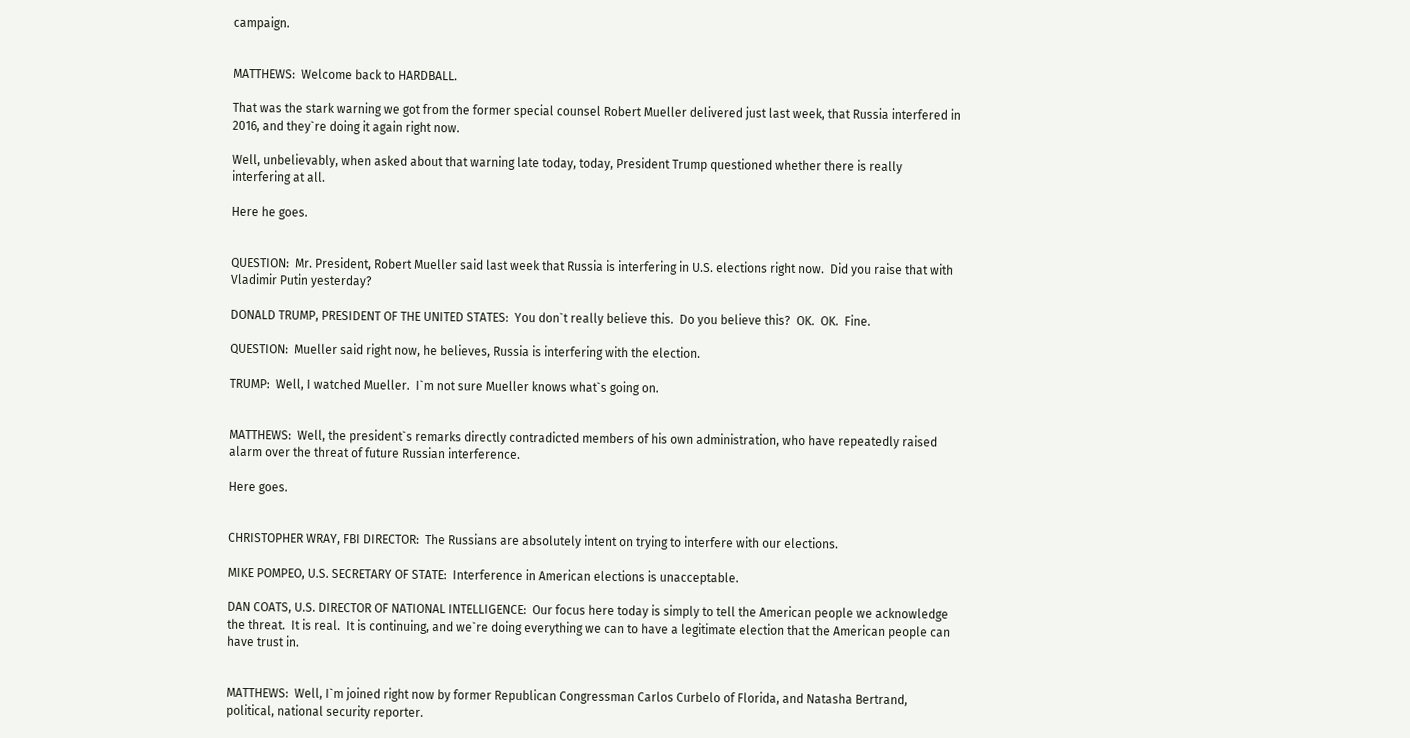campaign.


MATTHEWS:  Welcome back to HARDBALL.

That was the stark warning we got from the former special counsel Robert Mueller delivered just last week, that Russia interfered in 2016, and they`re doing it again right now.

Well, unbelievably, when asked about that warning late today, today, President Trump questioned whether there is really interfering at all.

Here he goes.


QUESTION:  Mr. President, Robert Mueller said last week that Russia is interfering in U.S. elections right now.  Did you raise that with Vladimir Putin yesterday?

DONALD TRUMP, PRESIDENT OF THE UNITED STATES:  You don`t really believe this.  Do you believe this?  OK.  OK.  Fine.

QUESTION:  Mueller said right now, he believes, Russia is interfering with the election.

TRUMP:  Well, I watched Mueller.  I`m not sure Mueller knows what`s going on.


MATTHEWS:  Well, the president`s remarks directly contradicted members of his own administration, who have repeatedly raised alarm over the threat of future Russian interference.

Here goes.


CHRISTOPHER WRAY, FBI DIRECTOR:  The Russians are absolutely intent on trying to interfere with our elections.

MIKE POMPEO, U.S. SECRETARY OF STATE:  Interference in American elections is unacceptable.

DAN COATS, U.S. DIRECTOR OF NATIONAL INTELLIGENCE:  Our focus here today is simply to tell the American people we acknowledge the threat.  It is real.  It is continuing, and we`re doing everything we can to have a legitimate election that the American people can have trust in.


MATTHEWS:  Well, I`m joined right now by former Republican Congressman Carlos Curbelo of Florida, and Natasha Bertrand, political, national security reporter.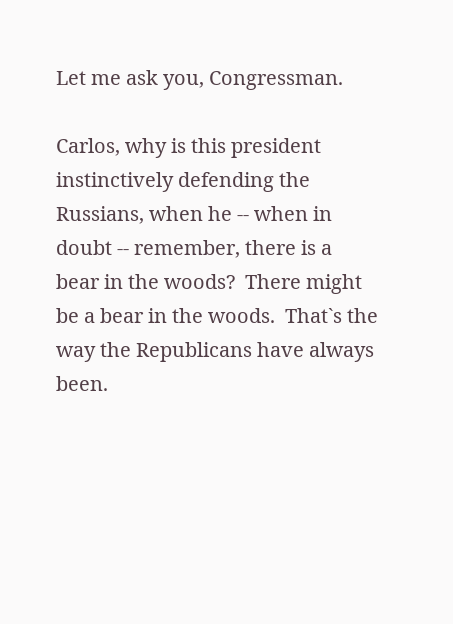Let me ask you, Congressman.

Carlos, why is this president instinctively defending the Russians, when he -- when in doubt -- remember, there is a bear in the woods?  There might be a bear in the woods.  That`s the way the Republicans have always been.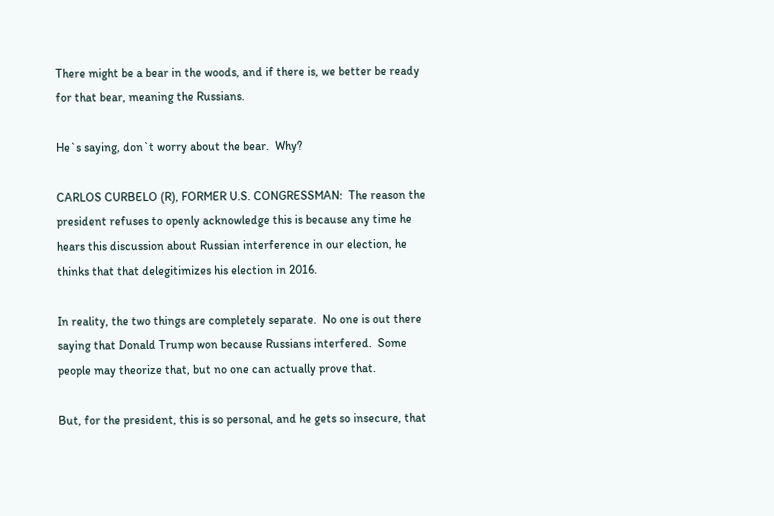There might be a bear in the woods, and if there is, we better be ready for that bear, meaning the Russians.

He`s saying, don`t worry about the bear.  Why?

CARLOS CURBELO (R), FORMER U.S. CONGRESSMAN:  The reason the president refuses to openly acknowledge this is because any time he hears this discussion about Russian interference in our election, he thinks that that delegitimizes his election in 2016.

In reality, the two things are completely separate.  No one is out there saying that Donald Trump won because Russians interfered.  Some people may theorize that, but no one can actually prove that.

But, for the president, this is so personal, and he gets so insecure, that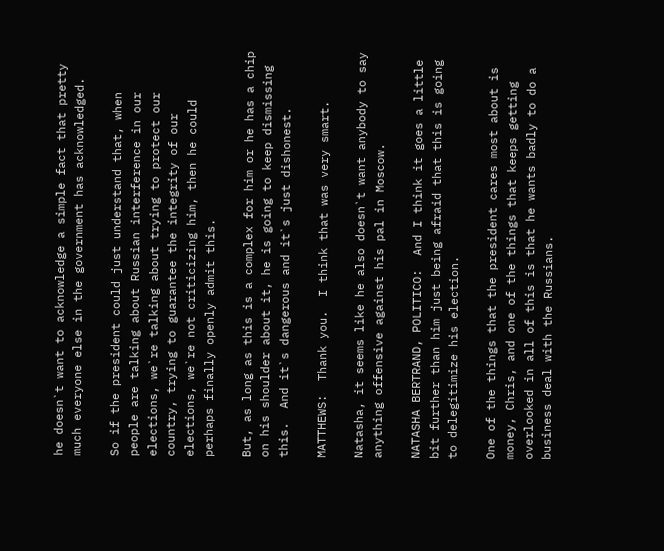he doesn`t want to acknowledge a simple fact that pretty much everyone else in the government has acknowledged.

So if the president could just understand that, when people are talking about Russian interference in our elections, we`re talking about trying to protect our country, trying to guarantee the integrity of our elections, we`re not criticizing him, then he could perhaps finally openly admit this.

But, as long as this is a complex for him or he has a chip on his shoulder about it, he is going to keep dismissing this.  And it`s dangerous and it`s just dishonest.

MATTHEWS:  Thank you.  I think that was very smart.

Natasha, it seems like he also doesn`t want anybody to say anything offensive against his pal in Moscow.

NATASHA BERTRAND, POLITICO:  And I think it goes a little bit further than him just being afraid that this is going to delegitimize his election.

One of the things that the president cares most about is money, Chris, and one of the things that keeps getting overlooked in all of this is that he wants badly to do a business deal with the Russians.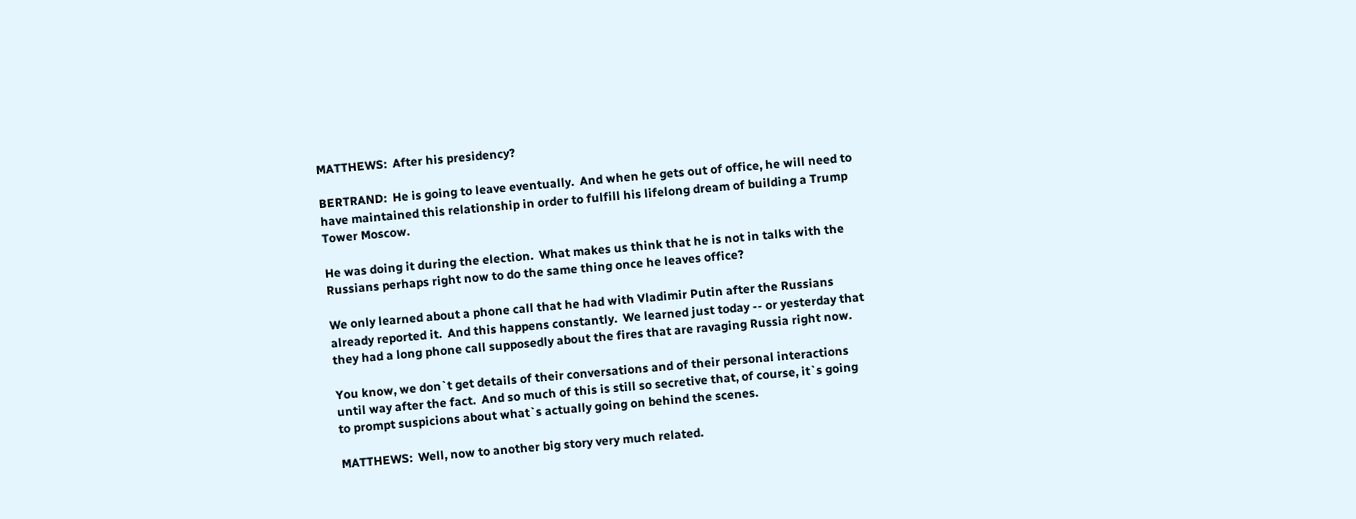MATTHEWS:  After his presidency?

BERTRAND:  He is going to leave eventually.  And when he gets out of office, he will need to have maintained this relationship in order to fulfill his lifelong dream of building a Trump Tower Moscow.

He was doing it during the election.  What makes us think that he is not in talks with the Russians perhaps right now to do the same thing once he leaves office?

We only learned about a phone call that he had with Vladimir Putin after the Russians already reported it.  And this happens constantly.  We learned just today -- or yesterday that they had a long phone call supposedly about the fires that are ravaging Russia right now.

You know, we don`t get details of their conversations and of their personal interactions until way after the fact.  And so much of this is still so secretive that, of course, it`s going to prompt suspicions about what`s actually going on behind the scenes.

MATTHEWS:  Well, now to another big story very much related.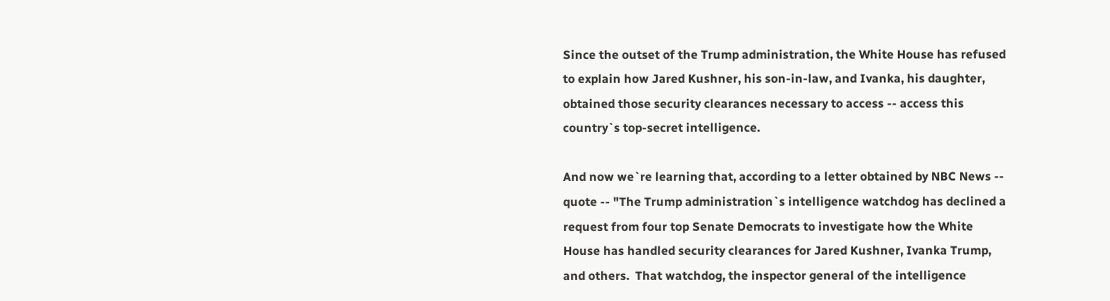Since the outset of the Trump administration, the White House has refused to explain how Jared Kushner, his son-in-law, and Ivanka, his daughter, obtained those security clearances necessary to access -- access this country`s top-secret intelligence.

And now we`re learning that, according to a letter obtained by NBC News -- quote -- "The Trump administration`s intelligence watchdog has declined a request from four top Senate Democrats to investigate how the White House has handled security clearances for Jared Kushner, Ivanka Trump, and others.  That watchdog, the inspector general of the intelligence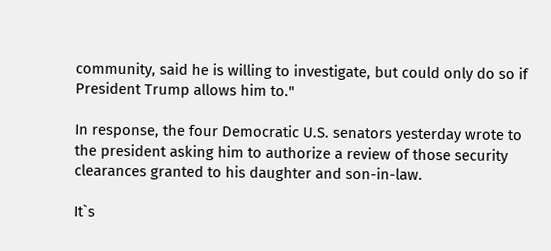community, said he is willing to investigate, but could only do so if President Trump allows him to."

In response, the four Democratic U.S. senators yesterday wrote to the president asking him to authorize a review of those security clearances granted to his daughter and son-in-law.

It`s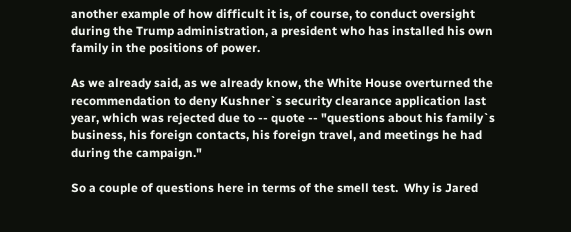another example of how difficult it is, of course, to conduct oversight during the Trump administration, a president who has installed his own family in the positions of power.

As we already said, as we already know, the White House overturned the recommendation to deny Kushner`s security clearance application last year, which was rejected due to -- quote -- "questions about his family`s business, his foreign contacts, his foreign travel, and meetings he had during the campaign."

So a couple of questions here in terms of the smell test.  Why is Jared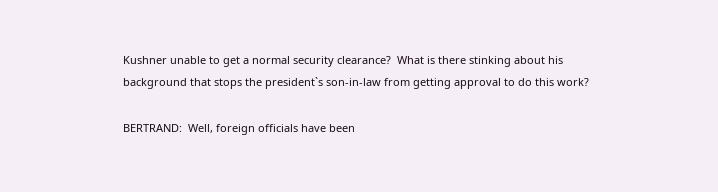Kushner unable to get a normal security clearance?  What is there stinking about his background that stops the president`s son-in-law from getting approval to do this work?

BERTRAND:  Well, foreign officials have been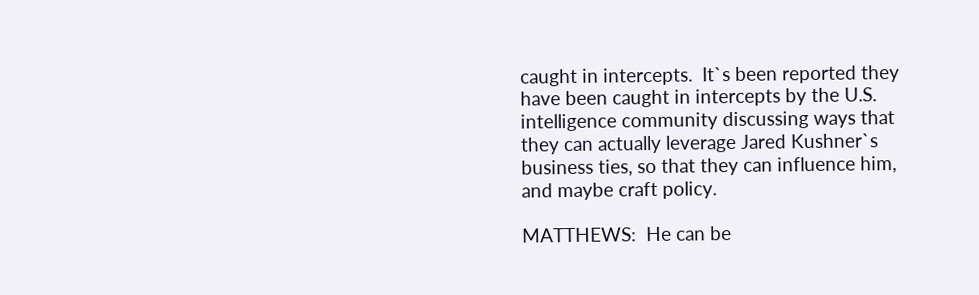caught in intercepts.  It`s been reported they have been caught in intercepts by the U.S. intelligence community discussing ways that they can actually leverage Jared Kushner`s business ties, so that they can influence him, and maybe craft policy.

MATTHEWS:  He can be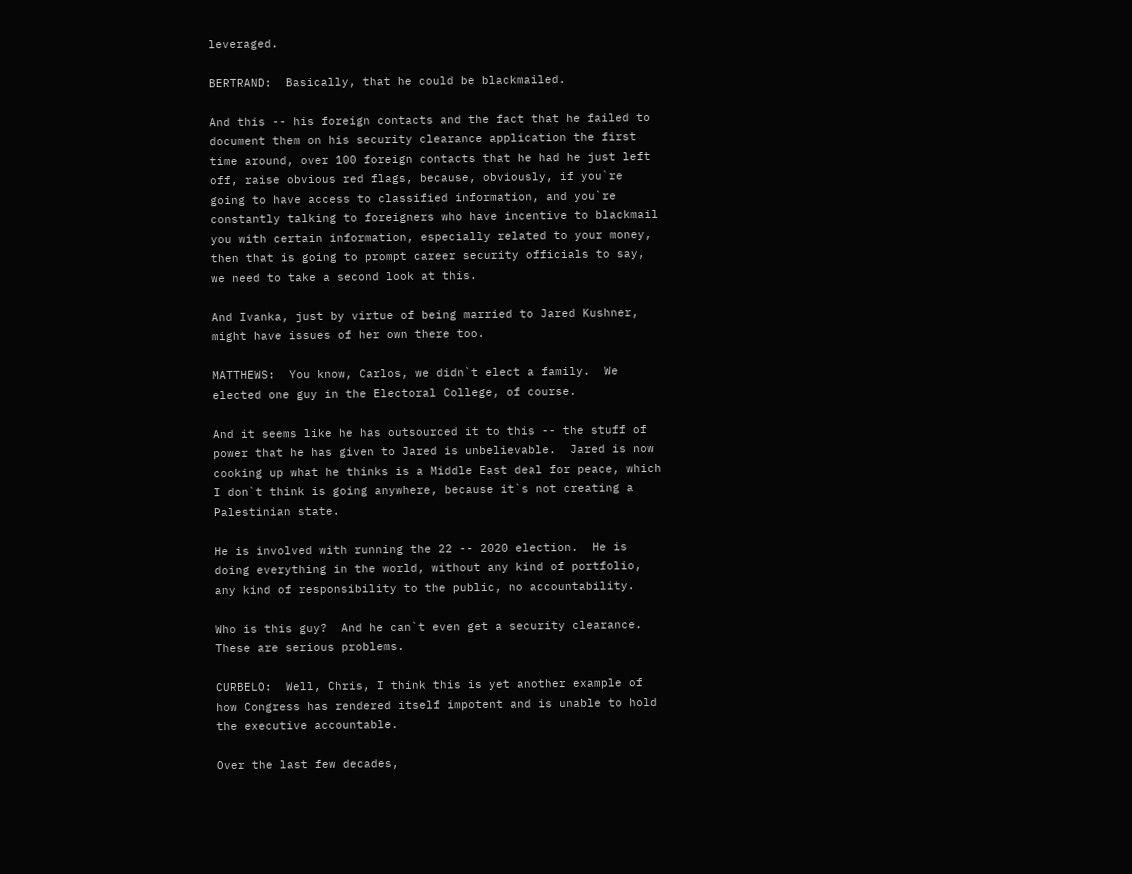leveraged.

BERTRAND:  Basically, that he could be blackmailed.

And this -- his foreign contacts and the fact that he failed to document them on his security clearance application the first time around, over 100 foreign contacts that he had he just left off, raise obvious red flags, because, obviously, if you`re going to have access to classified information, and you`re constantly talking to foreigners who have incentive to blackmail you with certain information, especially related to your money, then that is going to prompt career security officials to say, we need to take a second look at this.

And Ivanka, just by virtue of being married to Jared Kushner, might have issues of her own there too.

MATTHEWS:  You know, Carlos, we didn`t elect a family.  We elected one guy in the Electoral College, of course.

And it seems like he has outsourced it to this -- the stuff of power that he has given to Jared is unbelievable.  Jared is now cooking up what he thinks is a Middle East deal for peace, which I don`t think is going anywhere, because it`s not creating a Palestinian state.

He is involved with running the 22 -- 2020 election.  He is doing everything in the world, without any kind of portfolio, any kind of responsibility to the public, no accountability.

Who is this guy?  And he can`t even get a security clearance.  These are serious problems.

CURBELO:  Well, Chris, I think this is yet another example of how Congress has rendered itself impotent and is unable to hold the executive accountable.

Over the last few decades,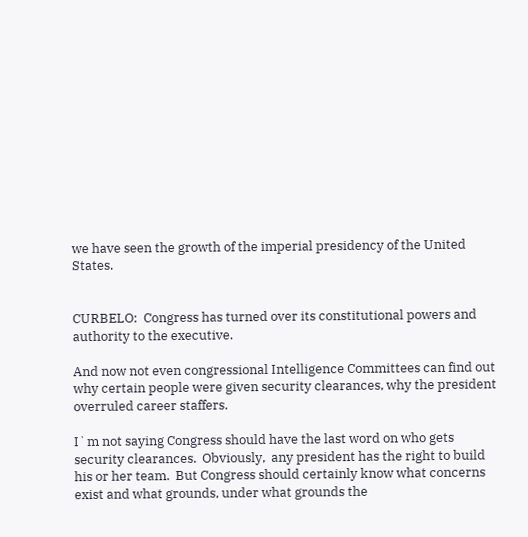we have seen the growth of the imperial presidency of the United States.


CURBELO:  Congress has turned over its constitutional powers and authority to the executive.

And now not even congressional Intelligence Committees can find out why certain people were given security clearances, why the president overruled career staffers.

I`m not saying Congress should have the last word on who gets security clearances.  Obviously,  any president has the right to build his or her team.  But Congress should certainly know what concerns exist and what grounds, under what grounds the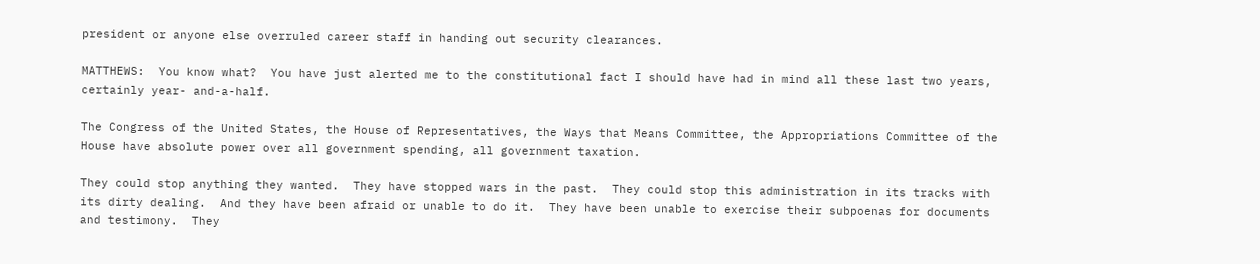president or anyone else overruled career staff in handing out security clearances.

MATTHEWS:  You know what?  You have just alerted me to the constitutional fact I should have had in mind all these last two years, certainly year- and-a-half.

The Congress of the United States, the House of Representatives, the Ways that Means Committee, the Appropriations Committee of the House have absolute power over all government spending, all government taxation.

They could stop anything they wanted.  They have stopped wars in the past.  They could stop this administration in its tracks with its dirty dealing.  And they have been afraid or unable to do it.  They have been unable to exercise their subpoenas for documents and testimony.  They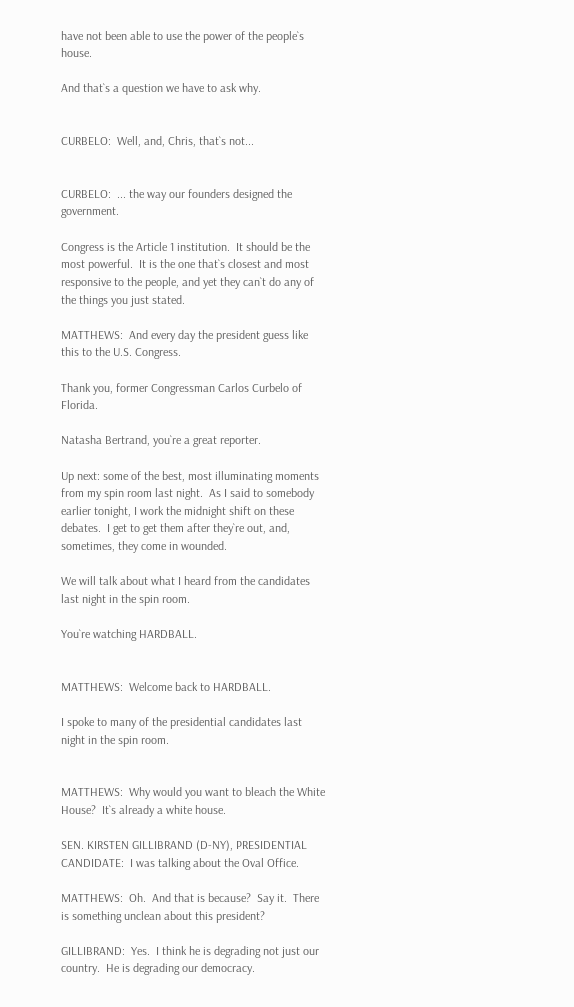have not been able to use the power of the people`s house.

And that`s a question we have to ask why.


CURBELO:  Well, and, Chris, that`s not...


CURBELO:  ... the way our founders designed the government.

Congress is the Article 1 institution.  It should be the most powerful.  It is the one that`s closest and most responsive to the people, and yet they can`t do any of the things you just stated.

MATTHEWS:  And every day the president guess like this to the U.S. Congress.

Thank you, former Congressman Carlos Curbelo of Florida.

Natasha Bertrand, you`re a great reporter.

Up next: some of the best, most illuminating moments from my spin room last night.  As I said to somebody earlier tonight, I work the midnight shift on these debates.  I get to get them after they`re out, and, sometimes, they come in wounded.

We will talk about what I heard from the candidates last night in the spin room.

You`re watching HARDBALL.


MATTHEWS:  Welcome back to HARDBALL.

I spoke to many of the presidential candidates last night in the spin room.


MATTHEWS:  Why would you want to bleach the White House?  It`s already a white house.

SEN. KIRSTEN GILLIBRAND (D-NY), PRESIDENTIAL CANDIDATE:  I was talking about the Oval Office.

MATTHEWS:  Oh.  And that is because?  Say it.  There is something unclean about this president?

GILLIBRAND:  Yes.  I think he is degrading not just our country.  He is degrading our democracy.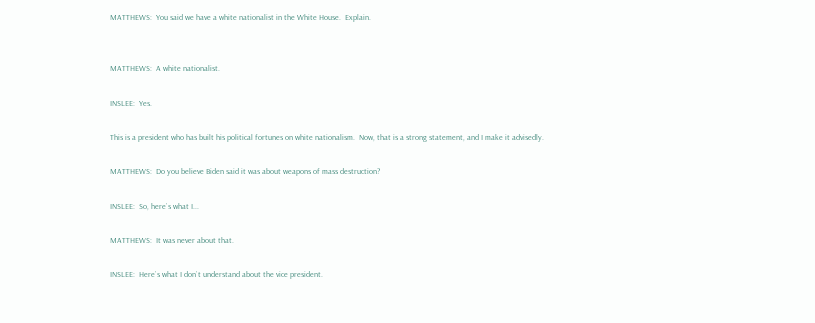MATTHEWS:  You said we have a white nationalist in the White House.  Explain.


MATTHEWS:  A white nationalist.

INSLEE:  Yes.

This is a president who has built his political fortunes on white nationalism.  Now, that is a strong statement, and I make it advisedly.

MATTHEWS:  Do you believe Biden said it was about weapons of mass destruction?

INSLEE:  So, here`s what I...

MATTHEWS:  It was never about that.

INSLEE:  Here`s what I don`t understand about the vice president.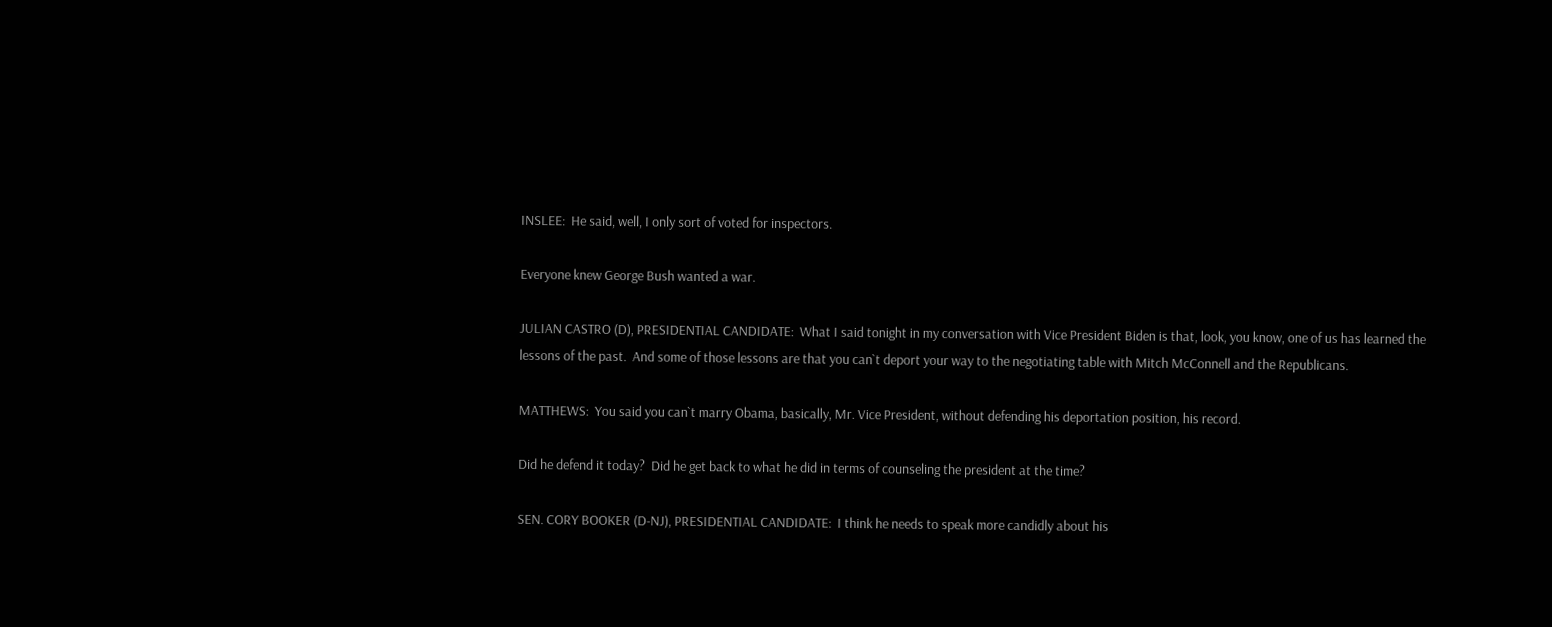INSLEE:  He said, well, I only sort of voted for inspectors.

Everyone knew George Bush wanted a war.

JULIAN CASTRO (D), PRESIDENTIAL CANDIDATE:  What I said tonight in my conversation with Vice President Biden is that, look, you know, one of us has learned the lessons of the past.  And some of those lessons are that you can`t deport your way to the negotiating table with Mitch McConnell and the Republicans.

MATTHEWS:  You said you can`t marry Obama, basically, Mr. Vice President, without defending his deportation position, his record.

Did he defend it today?  Did he get back to what he did in terms of counseling the president at the time?

SEN. CORY BOOKER (D-NJ), PRESIDENTIAL CANDIDATE:  I think he needs to speak more candidly about his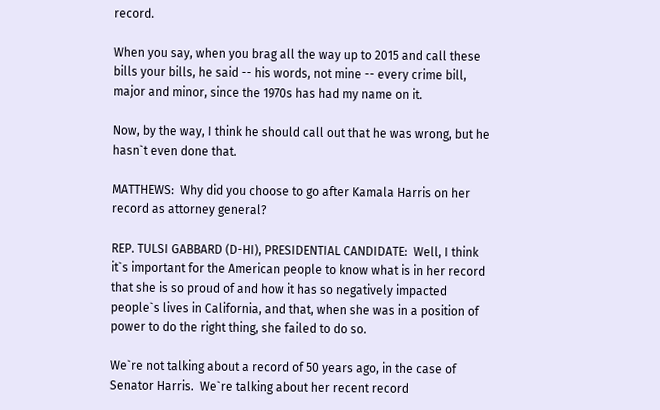record.

When you say, when you brag all the way up to 2015 and call these bills your bills, he said -- his words, not mine -- every crime bill, major and minor, since the 1970s has had my name on it.

Now, by the way, I think he should call out that he was wrong, but he hasn`t even done that.

MATTHEWS:  Why did you choose to go after Kamala Harris on her record as attorney general?

REP. TULSI GABBARD (D-HI), PRESIDENTIAL CANDIDATE:  Well, I think it`s important for the American people to know what is in her record that she is so proud of and how it has so negatively impacted people`s lives in California, and that, when she was in a position of power to do the right thing, she failed to do so.

We`re not talking about a record of 50 years ago, in the case of Senator Harris.  We`re talking about her recent record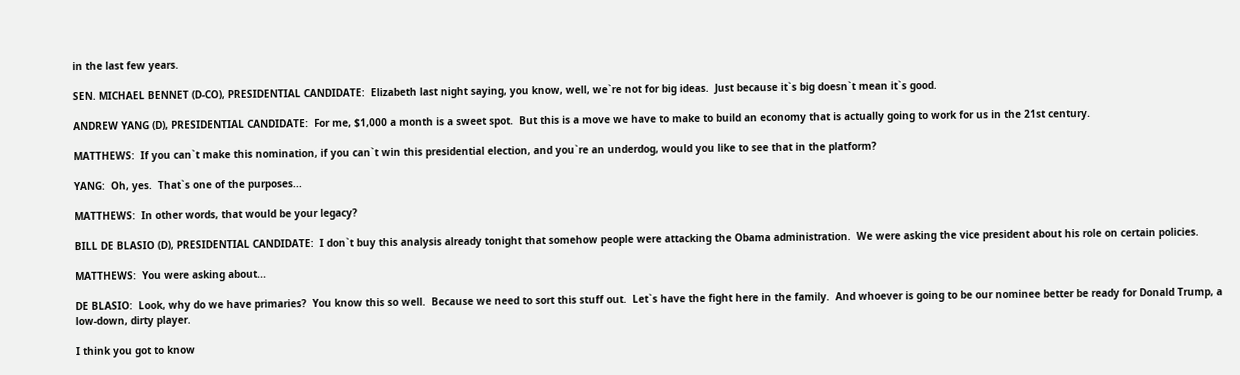in the last few years.

SEN. MICHAEL BENNET (D-CO), PRESIDENTIAL CANDIDATE:  Elizabeth last night saying, you know, well, we`re not for big ideas.  Just because it`s big doesn`t mean it`s good.

ANDREW YANG (D), PRESIDENTIAL CANDIDATE:  For me, $1,000 a month is a sweet spot.  But this is a move we have to make to build an economy that is actually going to work for us in the 21st century.

MATTHEWS:  If you can`t make this nomination, if you can`t win this presidential election, and you`re an underdog, would you like to see that in the platform?

YANG:  Oh, yes.  That`s one of the purposes...

MATTHEWS:  In other words, that would be your legacy?

BILL DE BLASIO (D), PRESIDENTIAL CANDIDATE:  I don`t buy this analysis already tonight that somehow people were attacking the Obama administration.  We were asking the vice president about his role on certain policies.

MATTHEWS:  You were asking about...

DE BLASIO:  Look, why do we have primaries?  You know this so well.  Because we need to sort this stuff out.  Let`s have the fight here in the family.  And whoever is going to be our nominee better be ready for Donald Trump, a low-down, dirty player.

I think you got to know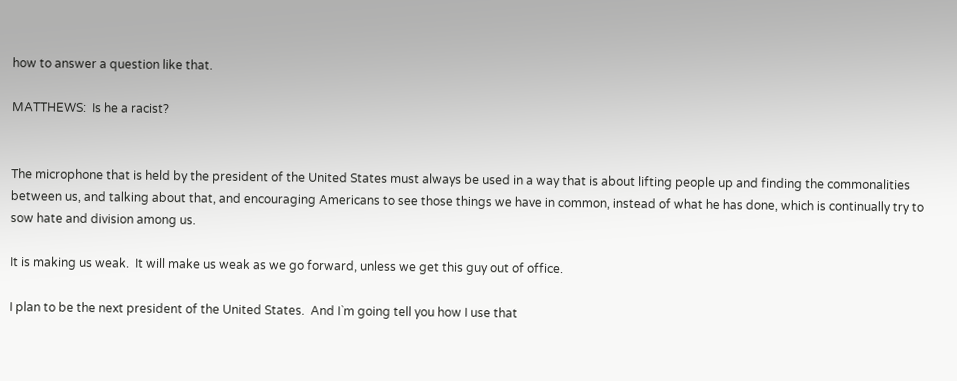how to answer a question like that.

MATTHEWS:  Is he a racist?


The microphone that is held by the president of the United States must always be used in a way that is about lifting people up and finding the commonalities between us, and talking about that, and encouraging Americans to see those things we have in common, instead of what he has done, which is continually try to sow hate and division among us.

It is making us weak.  It will make us weak as we go forward, unless we get this guy out of office.

I plan to be the next president of the United States.  And I`m going tell you how I use that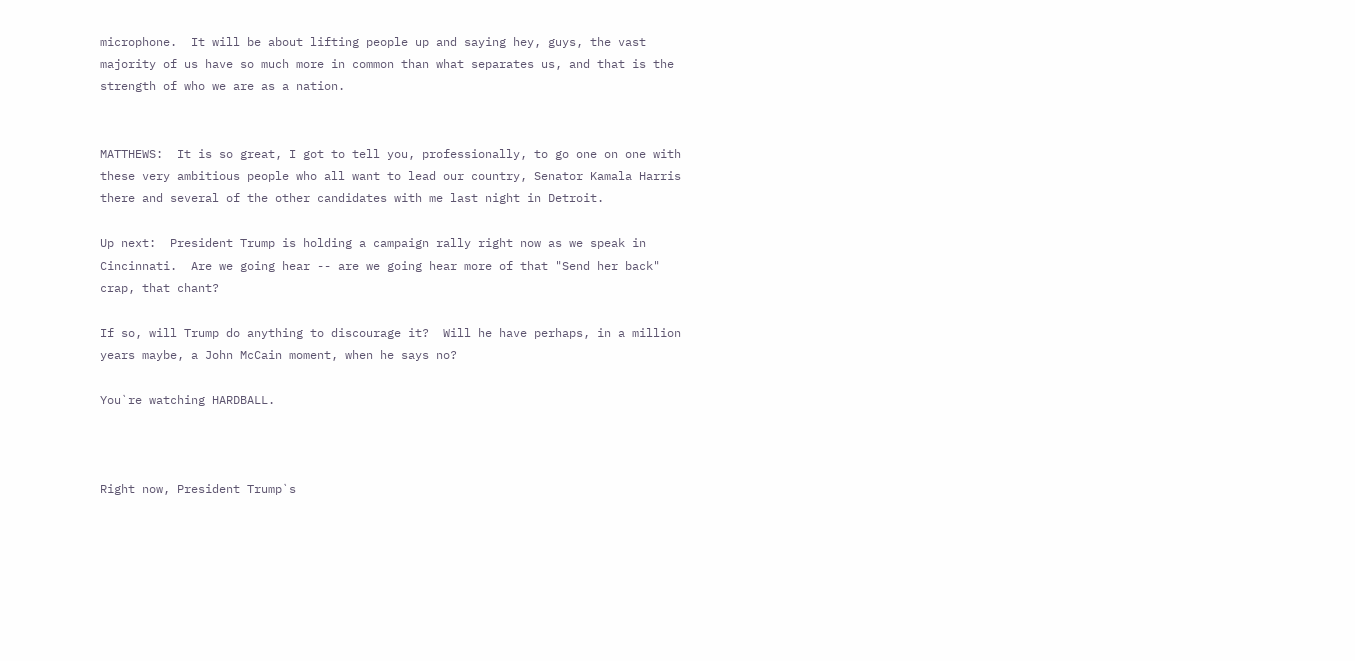microphone.  It will be about lifting people up and saying hey, guys, the vast majority of us have so much more in common than what separates us, and that is the strength of who we are as a nation.


MATTHEWS:  It is so great, I got to tell you, professionally, to go one on one with these very ambitious people who all want to lead our country, Senator Kamala Harris there and several of the other candidates with me last night in Detroit.

Up next:  President Trump is holding a campaign rally right now as we speak in Cincinnati.  Are we going hear -- are we going hear more of that "Send her back" crap, that chant?

If so, will Trump do anything to discourage it?  Will he have perhaps, in a million years maybe, a John McCain moment, when he says no?

You`re watching HARDBALL.



Right now, President Trump`s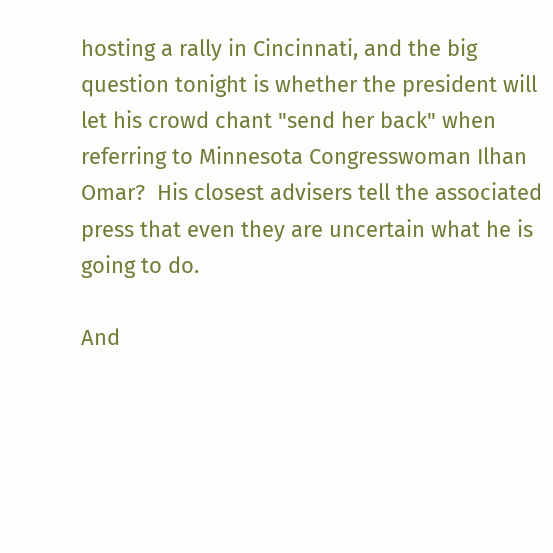hosting a rally in Cincinnati, and the big question tonight is whether the president will let his crowd chant "send her back" when referring to Minnesota Congresswoman Ilhan Omar?  His closest advisers tell the associated press that even they are uncertain what he is going to do.

And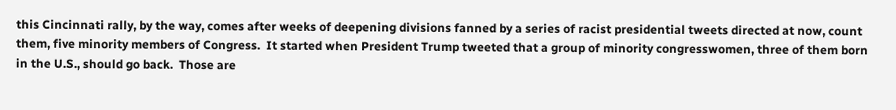this Cincinnati rally, by the way, comes after weeks of deepening divisions fanned by a series of racist presidential tweets directed at now, count them, five minority members of Congress.  It started when President Trump tweeted that a group of minority congresswomen, three of them born in the U.S., should go back.  Those are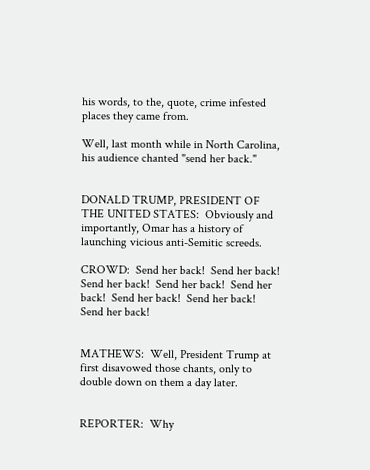his words, to the, quote, crime infested places they came from.

Well, last month while in North Carolina, his audience chanted "send her back."


DONALD TRUMP, PRESIDENT OF THE UNITED STATES:  Obviously and importantly, Omar has a history of launching vicious anti-Semitic screeds.

CROWD:  Send her back!  Send her back!  Send her back!  Send her back!  Send her back!  Send her back!  Send her back!  Send her back!


MATHEWS:  Well, President Trump at first disavowed those chants, only to double down on them a day later.


REPORTER:  Why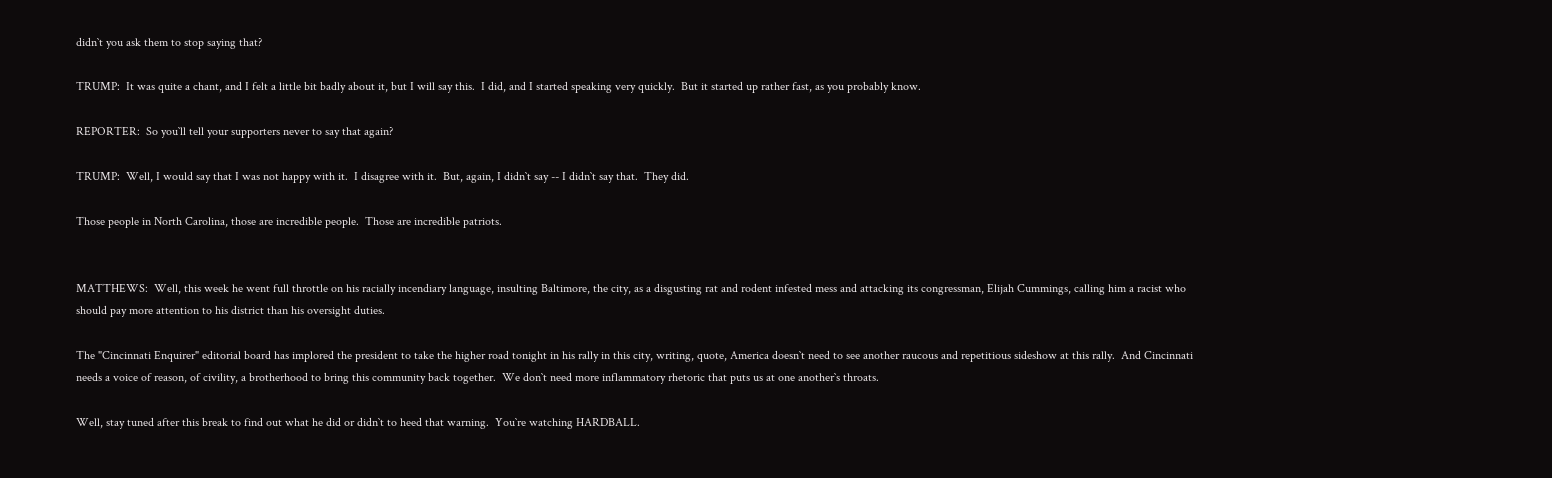didn`t you ask them to stop saying that?

TRUMP:  It was quite a chant, and I felt a little bit badly about it, but I will say this.  I did, and I started speaking very quickly.  But it started up rather fast, as you probably know.

REPORTER:  So you`ll tell your supporters never to say that again?

TRUMP:  Well, I would say that I was not happy with it.  I disagree with it.  But, again, I didn`t say -- I didn`t say that.  They did.

Those people in North Carolina, those are incredible people.  Those are incredible patriots.


MATTHEWS:  Well, this week he went full throttle on his racially incendiary language, insulting Baltimore, the city, as a disgusting rat and rodent infested mess and attacking its congressman, Elijah Cummings, calling him a racist who should pay more attention to his district than his oversight duties.

The "Cincinnati Enquirer" editorial board has implored the president to take the higher road tonight in his rally in this city, writing, quote, America doesn`t need to see another raucous and repetitious sideshow at this rally.  And Cincinnati needs a voice of reason, of civility, a brotherhood to bring this community back together.  We don`t need more inflammatory rhetoric that puts us at one another`s throats.

Well, stay tuned after this break to find out what he did or didn`t to heed that warning.  You`re watching HARDBALL.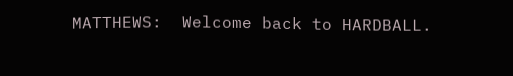MATTHEWS:  Welcome back to HARDBALL.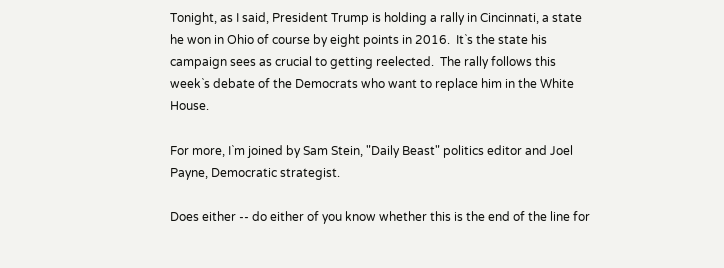Tonight, as I said, President Trump is holding a rally in Cincinnati, a state he won in Ohio of course by eight points in 2016.  It`s the state his campaign sees as crucial to getting reelected.  The rally follows this week`s debate of the Democrats who want to replace him in the White House.

For more, I`m joined by Sam Stein, "Daily Beast" politics editor and Joel Payne, Democratic strategist.

Does either -- do either of you know whether this is the end of the line for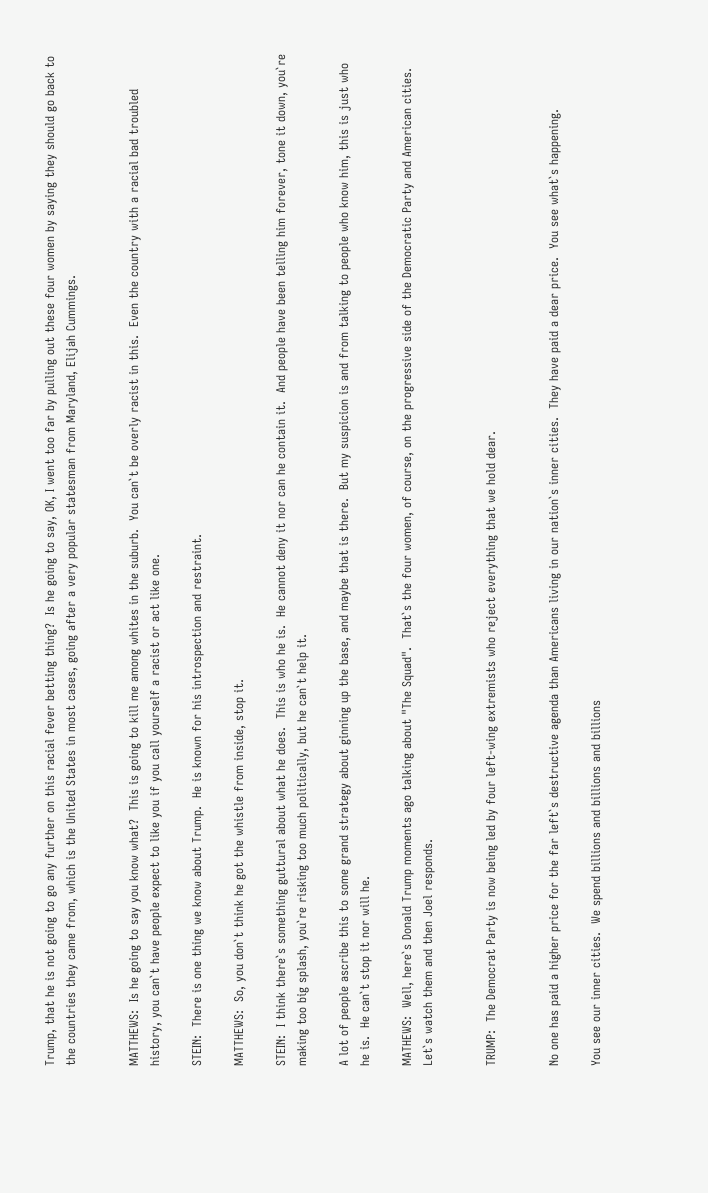Trump, that he is not going to go any further on this racial fever betting thing?  Is he going to say, OK, I went too far by pulling out these four women by saying they should go back to the countries they came from, which is the United States in most cases, going after a very popular statesman from Maryland, Elijah Cummings.


MATTHEWS:  Is he going to say you know what?  This is going to kill me among whites in the suburb.  You can`t be overly racist in this.  Even the country with a racial bad troubled history, you can`t have people expect to like you if you call yourself a racist or act like one.

STEIN:  There is one thing we know about Trump.  He is known for his introspection and restraint.

MATTHEWS:  So, you don`t think he got the whistle from inside, stop it.

STEIN:  I think there`s something guttural about what he does.  This is who he is.  He cannot deny it nor can he contain it.  And people have been telling him forever, tone it down, you`re making too big splash, you`re risking too much politically, but he can`t help it.

A lot of people ascribe this to some grand strategy about ginning up the base, and maybe that is there.  But my suspicion is and from talking to people who know him, this is just who he is.  He can`t stop it nor will he.

MATHEWS:  Well, here`s Donald Trump moments ago talking about "The Squad".  That`s the four women, of course, on the progressive side of the Democratic Party and American cities.  Let`s watch them and then Joel responds.


TRUMP:  The Democrat Party is now being led by four left-wing extremists who reject everything that we hold dear.


No one has paid a higher price for the far left`s destructive agenda than Americans living in our nation`s inner cities.  They have paid a dear price.  You see what`s happening.

You see our inner cities.  We spend billions and billions and billions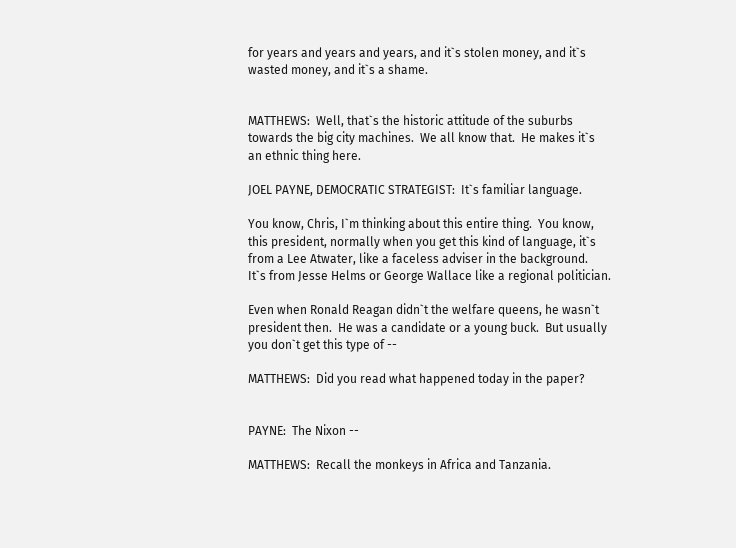for years and years and years, and it`s stolen money, and it`s wasted money, and it`s a shame.


MATTHEWS:  Well, that`s the historic attitude of the suburbs towards the big city machines.  We all know that.  He makes it`s an ethnic thing here.

JOEL PAYNE, DEMOCRATIC STRATEGIST:  It`s familiar language.

You know, Chris, I`m thinking about this entire thing.  You know, this president, normally when you get this kind of language, it`s from a Lee Atwater, like a faceless adviser in the background.  It`s from Jesse Helms or George Wallace like a regional politician.

Even when Ronald Reagan didn`t the welfare queens, he wasn`t president then.  He was a candidate or a young buck.  But usually you don`t get this type of --

MATTHEWS:  Did you read what happened today in the paper?


PAYNE:  The Nixon --

MATTHEWS:  Recall the monkeys in Africa and Tanzania.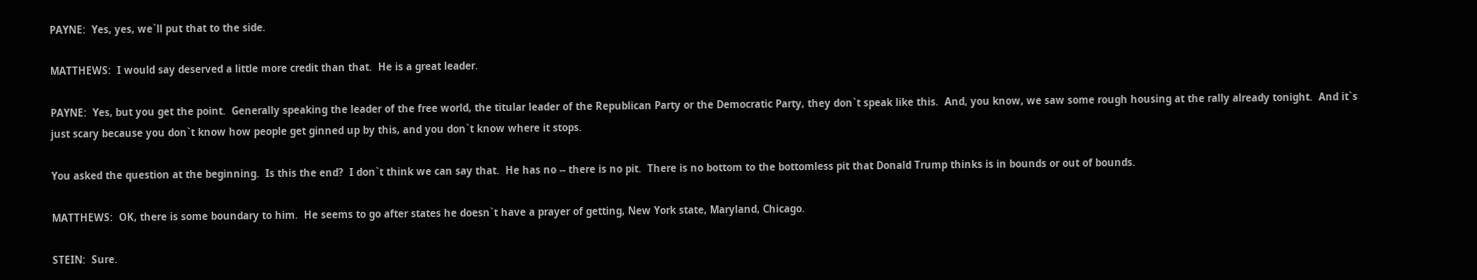PAYNE:  Yes, yes, we`ll put that to the side.

MATTHEWS:  I would say deserved a little more credit than that.  He is a great leader.

PAYNE:  Yes, but you get the point.  Generally speaking the leader of the free world, the titular leader of the Republican Party or the Democratic Party, they don`t speak like this.  And, you know, we saw some rough housing at the rally already tonight.  And it`s just scary because you don`t know how people get ginned up by this, and you don`t know where it stops.

You asked the question at the beginning.  Is this the end?  I don`t think we can say that.  He has no -- there is no pit.  There is no bottom to the bottomless pit that Donald Trump thinks is in bounds or out of bounds.

MATTHEWS:  OK, there is some boundary to him.  He seems to go after states he doesn`t have a prayer of getting, New York state, Maryland, Chicago.

STEIN:  Sure.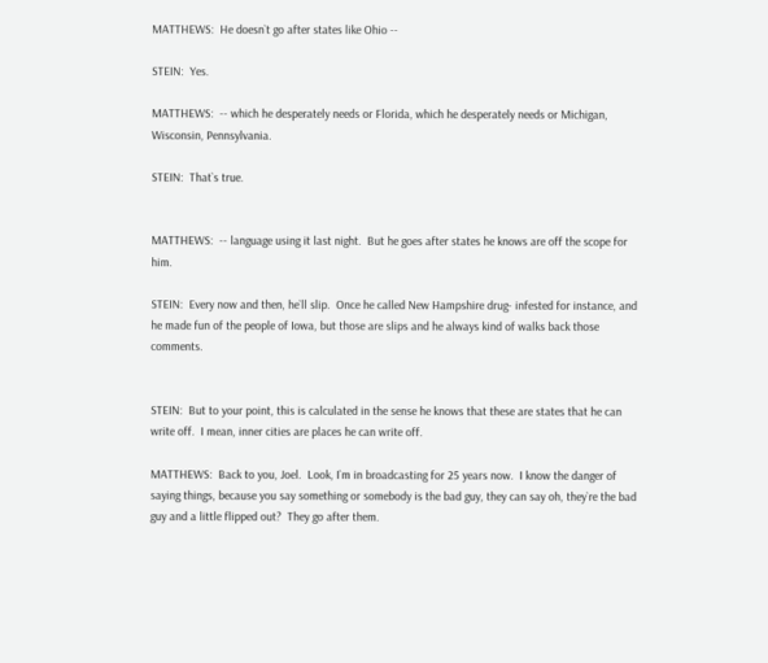MATTHEWS:  He doesn`t go after states like Ohio --

STEIN:  Yes.

MATTHEWS:  -- which he desperately needs or Florida, which he desperately needs or Michigan, Wisconsin, Pennsylvania.

STEIN:  That`s true.


MATTHEWS:  -- language using it last night.  But he goes after states he knows are off the scope for him.

STEIN:  Every now and then, he`ll slip.  Once he called New Hampshire drug- infested for instance, and he made fun of the people of Iowa, but those are slips and he always kind of walks back those comments.


STEIN:  But to your point, this is calculated in the sense he knows that these are states that he can write off.  I mean, inner cities are places he can write off.

MATTHEWS:  Back to you, Joel.  Look, I`m in broadcasting for 25 years now.  I know the danger of saying things, because you say something or somebody is the bad guy, they can say oh, they`re the bad guy and a little flipped out?  They go after them.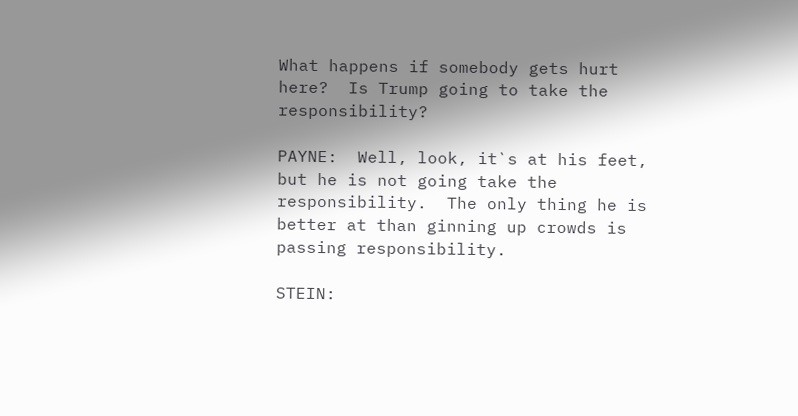What happens if somebody gets hurt here?  Is Trump going to take the responsibility?

PAYNE:  Well, look, it`s at his feet, but he is not going take the responsibility.  The only thing he is better at than ginning up crowds is passing responsibility.

STEIN: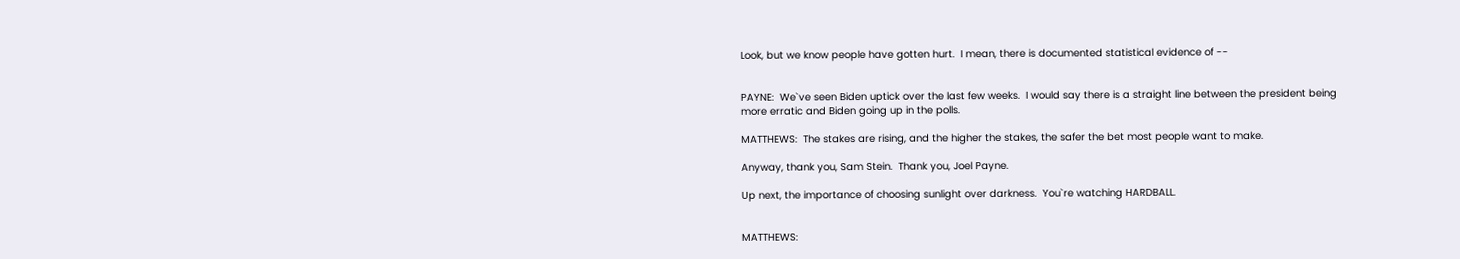Look, but we know people have gotten hurt.  I mean, there is documented statistical evidence of --


PAYNE:  We`ve seen Biden uptick over the last few weeks.  I would say there is a straight line between the president being more erratic and Biden going up in the polls.

MATTHEWS:  The stakes are rising, and the higher the stakes, the safer the bet most people want to make.

Anyway, thank you, Sam Stein.  Thank you, Joel Payne.

Up next, the importance of choosing sunlight over darkness.  You`re watching HARDBALL.


MATTHEWS: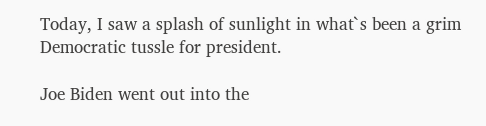Today, I saw a splash of sunlight in what`s been a grim Democratic tussle for president.

Joe Biden went out into the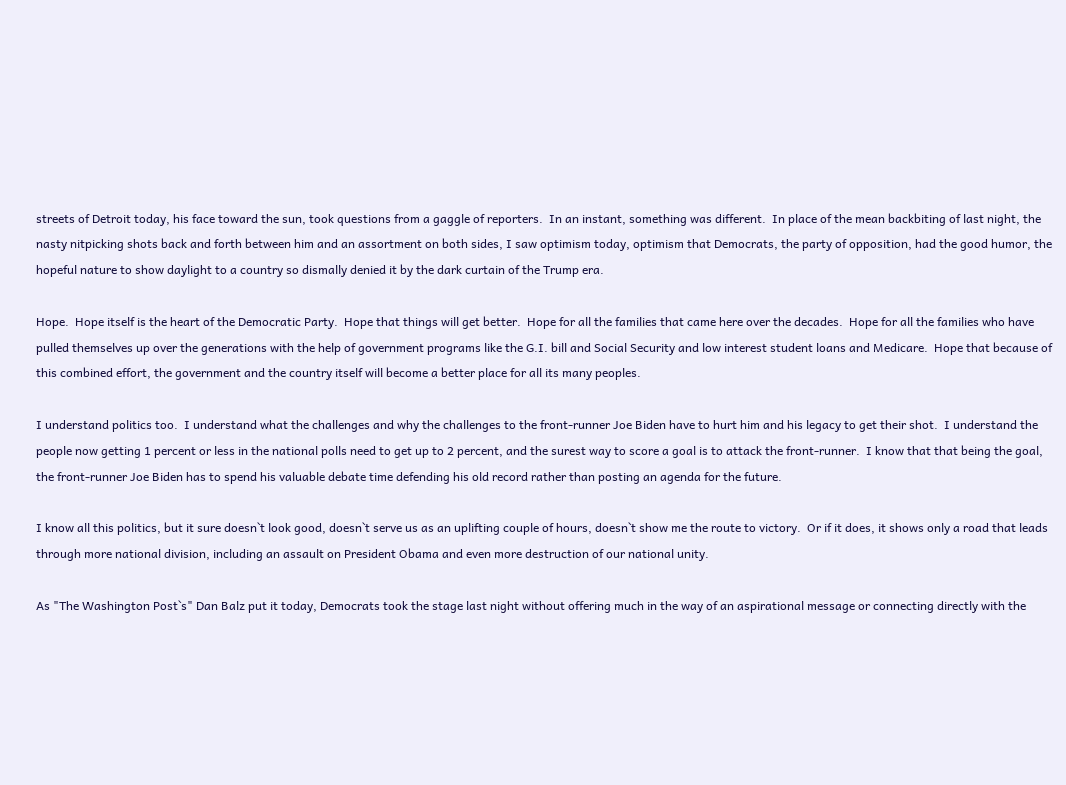streets of Detroit today, his face toward the sun, took questions from a gaggle of reporters.  In an instant, something was different.  In place of the mean backbiting of last night, the nasty nitpicking shots back and forth between him and an assortment on both sides, I saw optimism today, optimism that Democrats, the party of opposition, had the good humor, the hopeful nature to show daylight to a country so dismally denied it by the dark curtain of the Trump era.

Hope.  Hope itself is the heart of the Democratic Party.  Hope that things will get better.  Hope for all the families that came here over the decades.  Hope for all the families who have pulled themselves up over the generations with the help of government programs like the G.I. bill and Social Security and low interest student loans and Medicare.  Hope that because of this combined effort, the government and the country itself will become a better place for all its many peoples.

I understand politics too.  I understand what the challenges and why the challenges to the front-runner Joe Biden have to hurt him and his legacy to get their shot.  I understand the people now getting 1 percent or less in the national polls need to get up to 2 percent, and the surest way to score a goal is to attack the front-runner.  I know that that being the goal, the front-runner Joe Biden has to spend his valuable debate time defending his old record rather than posting an agenda for the future.

I know all this politics, but it sure doesn`t look good, doesn`t serve us as an uplifting couple of hours, doesn`t show me the route to victory.  Or if it does, it shows only a road that leads through more national division, including an assault on President Obama and even more destruction of our national unity.

As "The Washington Post`s" Dan Balz put it today, Democrats took the stage last night without offering much in the way of an aspirational message or connecting directly with the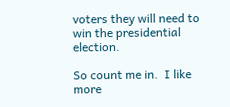voters they will need to win the presidential election.

So count me in.  I like more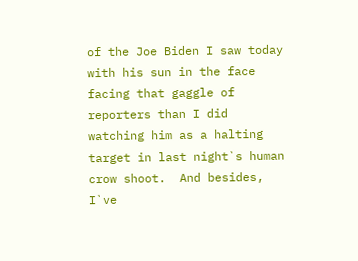of the Joe Biden I saw today with his sun in the face facing that gaggle of reporters than I did watching him as a halting target in last night`s human crow shoot.  And besides, I`ve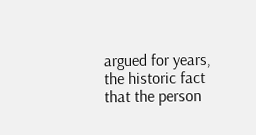argued for years, the historic fact that the person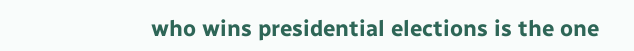who wins presidential elections is the one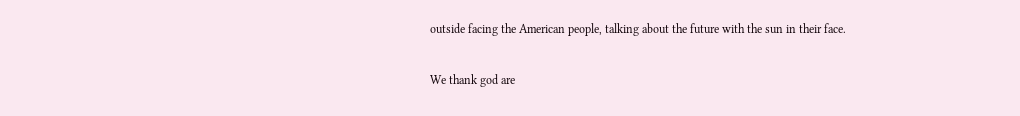outside facing the American people, talking about the future with the sun in their face.

We thank god are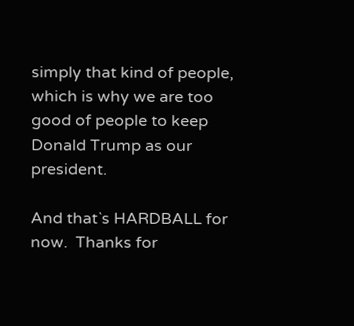simply that kind of people, which is why we are too good of people to keep Donald Trump as our president.

And that`s HARDBALL for now.  Thanks for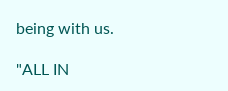being with us.

"ALL IN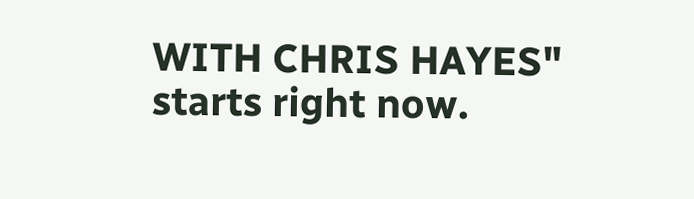WITH CHRIS HAYES" starts right now.